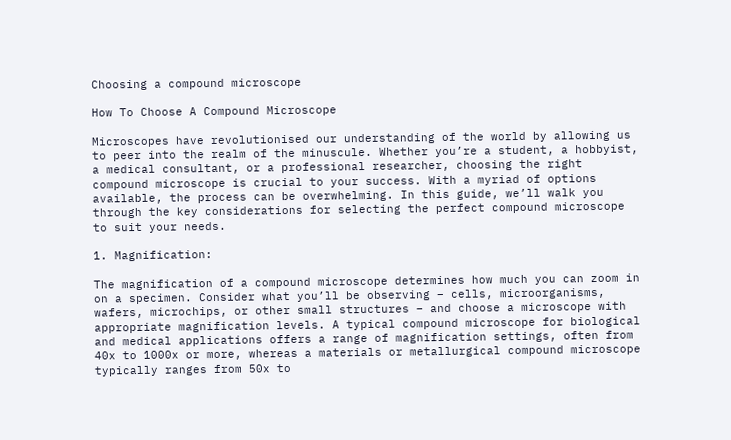Choosing a compound microscope

How To Choose A Compound Microscope

Microscopes have revolutionised our understanding of the world by allowing us to peer into the realm of the minuscule. Whether you’re a student, a hobbyist, a medical consultant, or a professional researcher, choosing the right compound microscope is crucial to your success. With a myriad of options available, the process can be overwhelming. In this guide, we’ll walk you through the key considerations for selecting the perfect compound microscope to suit your needs.

1. Magnification:

The magnification of a compound microscope determines how much you can zoom in on a specimen. Consider what you’ll be observing – cells, microorganisms, wafers, microchips, or other small structures – and choose a microscope with appropriate magnification levels. A typical compound microscope for biological and medical applications offers a range of magnification settings, often from 40x to 1000x or more, whereas a materials or metallurgical compound microscope typically ranges from 50x to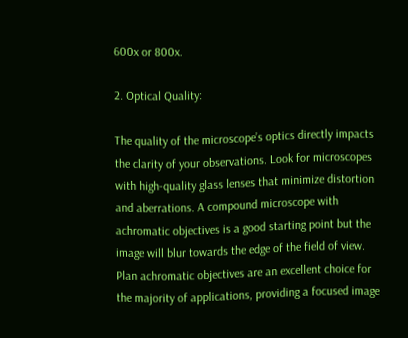600x or 800x.

2. Optical Quality:

The quality of the microscope’s optics directly impacts the clarity of your observations. Look for microscopes with high-quality glass lenses that minimize distortion and aberrations. A compound microscope with achromatic objectives is a good starting point but the image will blur towards the edge of the field of view. Plan achromatic objectives are an excellent choice for the majority of applications, providing a focused image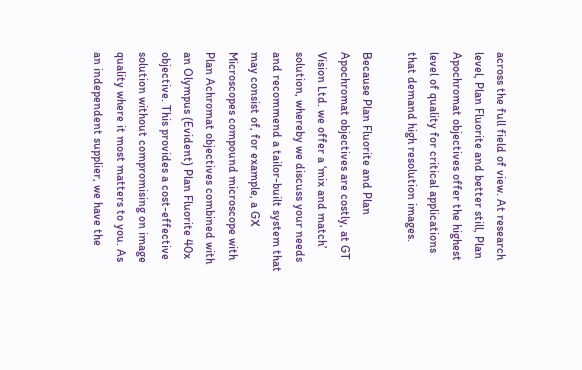across the full field of view. At research level, Plan Fluorite and better still, Plan Apochromat objectives offer the highest level of quality for critical applications that demand high resolution images.

Because Plan Fluorite and Plan Apochromat objectives are costly, at GT Vision Ltd. we offer a ‘mix and match’ solution, whereby we discuss your needs and recommend a tailor-built system that may consist of, for example, a GX Microscopes compound microscope with Plan Achromat objectives combined with an Olympus (Evident) Plan Fluorite 40x objective. This provides a cost-effective solution without compromising on image quality where it most matters to you. As an independent supplier, we have the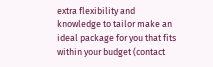extra flexibility and knowledge to tailor make an ideal package for you that fits within your budget (contact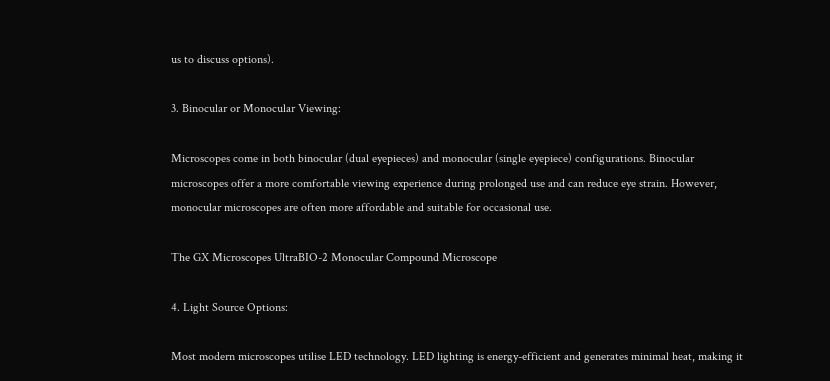us to discuss options).

3. Binocular or Monocular Viewing:

Microscopes come in both binocular (dual eyepieces) and monocular (single eyepiece) configurations. Binocular microscopes offer a more comfortable viewing experience during prolonged use and can reduce eye strain. However, monocular microscopes are often more affordable and suitable for occasional use.

The GX Microscopes UltraBIO-2 Monocular Compound Microscope

4. Light Source Options:

Most modern microscopes utilise LED technology. LED lighting is energy-efficient and generates minimal heat, making it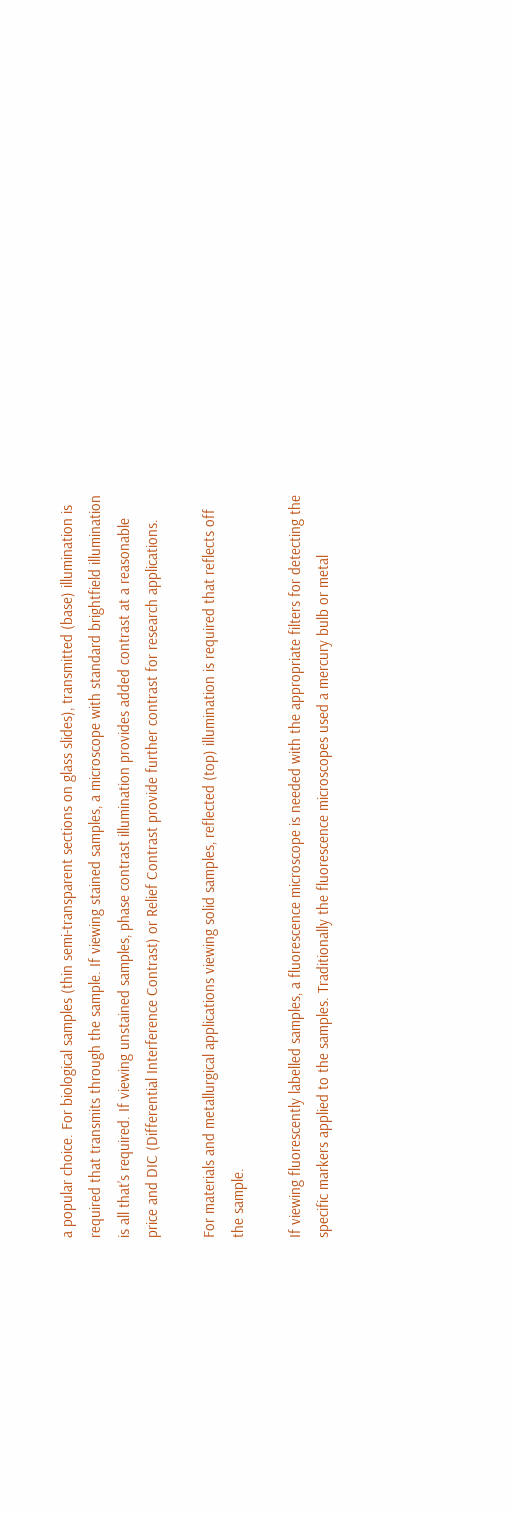a popular choice. For biological samples (thin semi-transparent sections on glass slides), transmitted (base) illumination is required that transmits through the sample. If viewing stained samples, a microscope with standard brightfield illumination is all that’s required. If viewing unstained samples, phase contrast illumination provides added contrast at a reasonable price and DIC (Differential Interference Contrast) or Relief Contrast provide further contrast for research applications.

For materials and metallurgical applications viewing solid samples, reflected (top) illumination is required that reflects off the sample.

If viewing fluorescently labelled samples, a fluorescence microscope is needed with the appropriate filters for detecting the specific markers applied to the samples. Traditionally the fluorescence microscopes used a mercury bulb or metal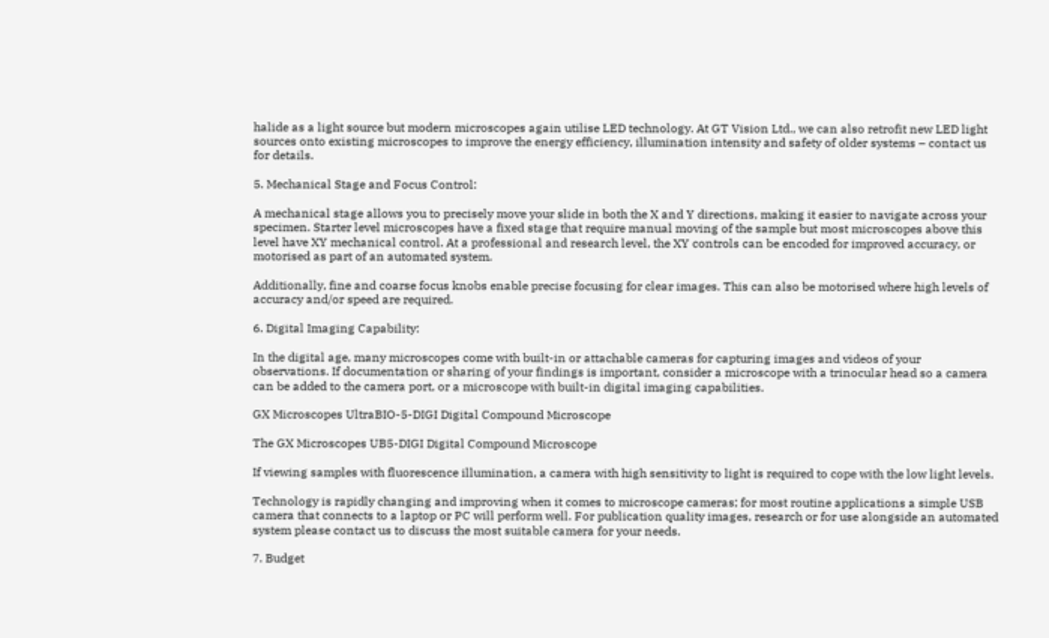halide as a light source but modern microscopes again utilise LED technology. At GT Vision Ltd., we can also retrofit new LED light sources onto existing microscopes to improve the energy efficiency, illumination intensity and safety of older systems – contact us for details.

5. Mechanical Stage and Focus Control:

A mechanical stage allows you to precisely move your slide in both the X and Y directions, making it easier to navigate across your specimen. Starter level microscopes have a fixed stage that require manual moving of the sample but most microscopes above this level have XY mechanical control. At a professional and research level, the XY controls can be encoded for improved accuracy, or motorised as part of an automated system.

Additionally, fine and coarse focus knobs enable precise focusing for clear images. This can also be motorised where high levels of accuracy and/or speed are required.

6. Digital Imaging Capability:

In the digital age, many microscopes come with built-in or attachable cameras for capturing images and videos of your observations. If documentation or sharing of your findings is important, consider a microscope with a trinocular head so a camera can be added to the camera port, or a microscope with built-in digital imaging capabilities.

GX Microscopes UltraBIO-5-DIGI Digital Compound Microscope

The GX Microscopes UB5-DIGI Digital Compound Microscope

If viewing samples with fluorescence illumination, a camera with high sensitivity to light is required to cope with the low light levels.

Technology is rapidly changing and improving when it comes to microscope cameras; for most routine applications a simple USB camera that connects to a laptop or PC will perform well. For publication quality images, research or for use alongside an automated system please contact us to discuss the most suitable camera for your needs.

7. Budget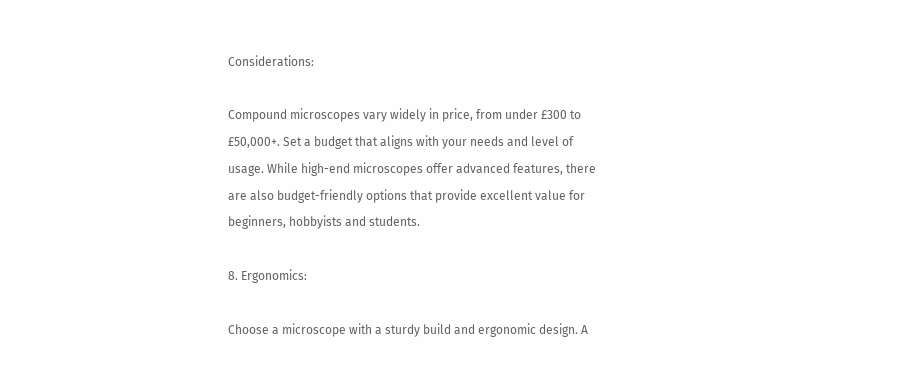Considerations:

Compound microscopes vary widely in price, from under £300 to £50,000+. Set a budget that aligns with your needs and level of usage. While high-end microscopes offer advanced features, there are also budget-friendly options that provide excellent value for beginners, hobbyists and students.

8. Ergonomics:

Choose a microscope with a sturdy build and ergonomic design. A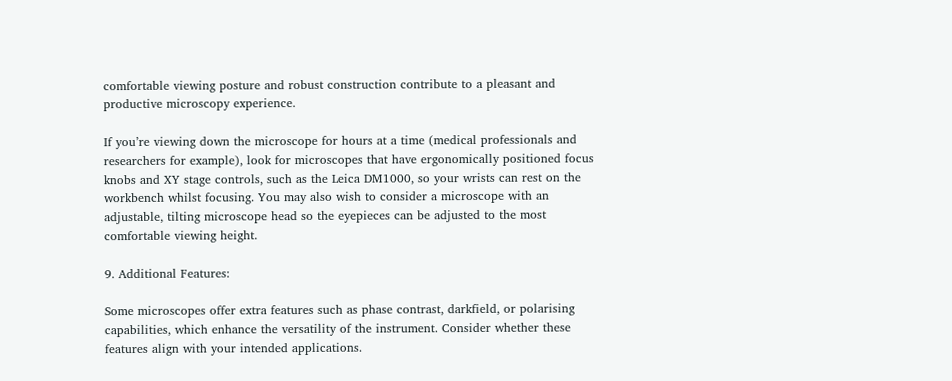comfortable viewing posture and robust construction contribute to a pleasant and productive microscopy experience.

If you’re viewing down the microscope for hours at a time (medical professionals and researchers for example), look for microscopes that have ergonomically positioned focus knobs and XY stage controls, such as the Leica DM1000, so your wrists can rest on the workbench whilst focusing. You may also wish to consider a microscope with an adjustable, tilting microscope head so the eyepieces can be adjusted to the most comfortable viewing height.

9. Additional Features:

Some microscopes offer extra features such as phase contrast, darkfield, or polarising capabilities, which enhance the versatility of the instrument. Consider whether these features align with your intended applications.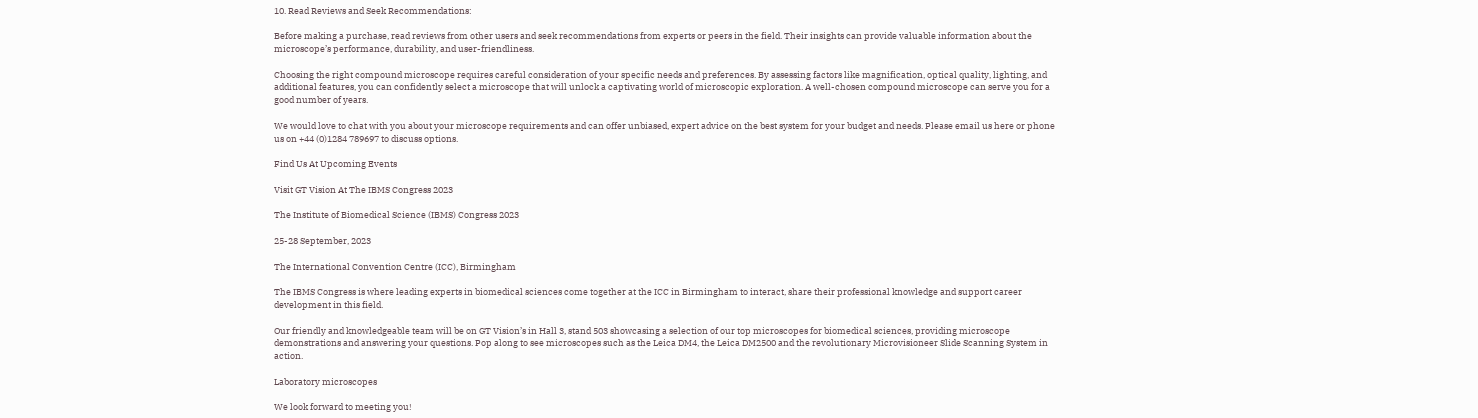10. Read Reviews and Seek Recommendations:

Before making a purchase, read reviews from other users and seek recommendations from experts or peers in the field. Their insights can provide valuable information about the microscope’s performance, durability, and user-friendliness.

Choosing the right compound microscope requires careful consideration of your specific needs and preferences. By assessing factors like magnification, optical quality, lighting, and additional features, you can confidently select a microscope that will unlock a captivating world of microscopic exploration. A well-chosen compound microscope can serve you for a good number of years.

We would love to chat with you about your microscope requirements and can offer unbiased, expert advice on the best system for your budget and needs. Please email us here or phone us on +44 (0)1284 789697 to discuss options.

Find Us At Upcoming Events

Visit GT Vision At The IBMS Congress 2023

The Institute of Biomedical Science (IBMS) Congress 2023

25-28 September, 2023

The International Convention Centre (ICC), Birmingham

The IBMS Congress is where leading experts in biomedical sciences come together at the ICC in Birmingham to interact, share their professional knowledge and support career development in this field.

Our friendly and knowledgeable team will be on GT Vision’s in Hall 3, stand 503 showcasing a selection of our top microscopes for biomedical sciences, providing microscope demonstrations and answering your questions. Pop along to see microscopes such as the Leica DM4, the Leica DM2500 and the revolutionary Microvisioneer Slide Scanning System in action.

Laboratory microscopes

We look forward to meeting you!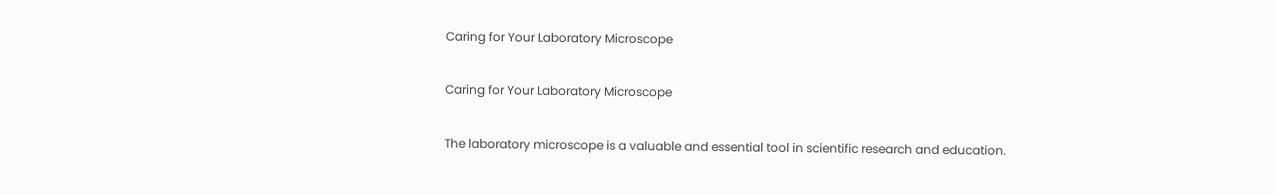Caring for Your Laboratory Microscope

Caring for Your Laboratory Microscope

The laboratory microscope is a valuable and essential tool in scientific research and education.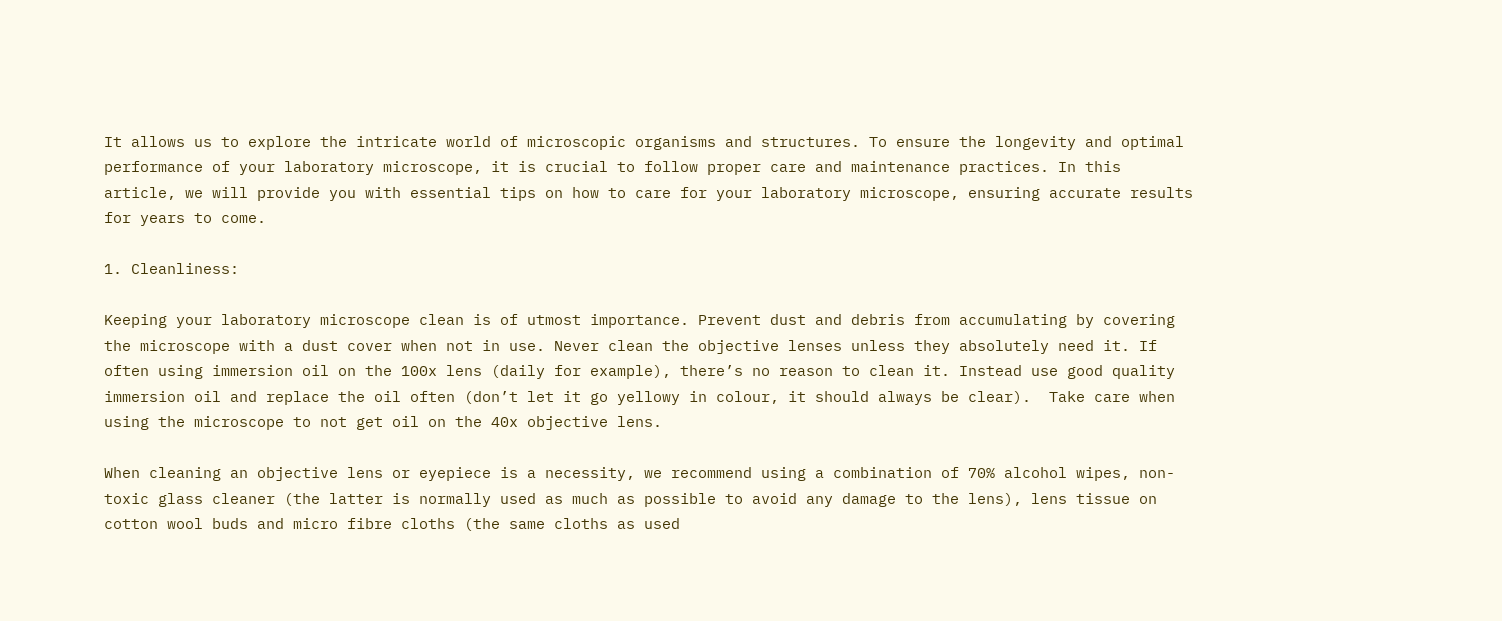It allows us to explore the intricate world of microscopic organisms and structures. To ensure the longevity and optimal performance of your laboratory microscope, it is crucial to follow proper care and maintenance practices. In this article, we will provide you with essential tips on how to care for your laboratory microscope, ensuring accurate results for years to come.

1. Cleanliness:

Keeping your laboratory microscope clean is of utmost importance. Prevent dust and debris from accumulating by covering the microscope with a dust cover when not in use. Never clean the objective lenses unless they absolutely need it. If often using immersion oil on the 100x lens (daily for example), there’s no reason to clean it. Instead use good quality immersion oil and replace the oil often (don’t let it go yellowy in colour, it should always be clear).  Take care when using the microscope to not get oil on the 40x objective lens.

When cleaning an objective lens or eyepiece is a necessity, we recommend using a combination of 70% alcohol wipes, non-toxic glass cleaner (the latter is normally used as much as possible to avoid any damage to the lens), lens tissue on cotton wool buds and micro fibre cloths (the same cloths as used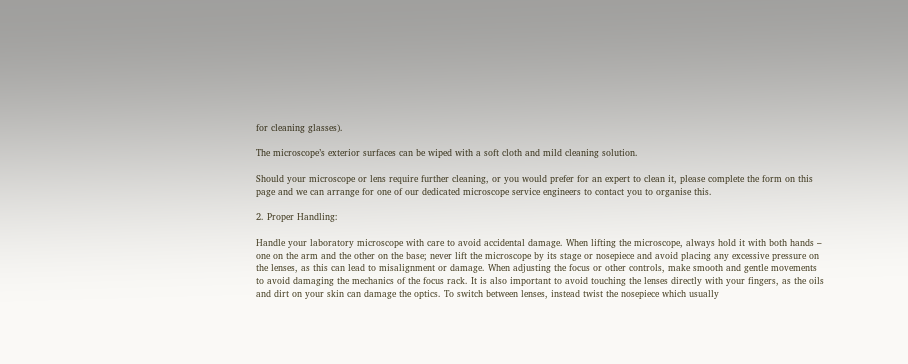for cleaning glasses).

The microscope’s exterior surfaces can be wiped with a soft cloth and mild cleaning solution.

Should your microscope or lens require further cleaning, or you would prefer for an expert to clean it, please complete the form on this page and we can arrange for one of our dedicated microscope service engineers to contact you to organise this.

2. Proper Handling:

Handle your laboratory microscope with care to avoid accidental damage. When lifting the microscope, always hold it with both hands – one on the arm and the other on the base; never lift the microscope by its stage or nosepiece and avoid placing any excessive pressure on the lenses, as this can lead to misalignment or damage. When adjusting the focus or other controls, make smooth and gentle movements to avoid damaging the mechanics of the focus rack. It is also important to avoid touching the lenses directly with your fingers, as the oils and dirt on your skin can damage the optics. To switch between lenses, instead twist the nosepiece which usually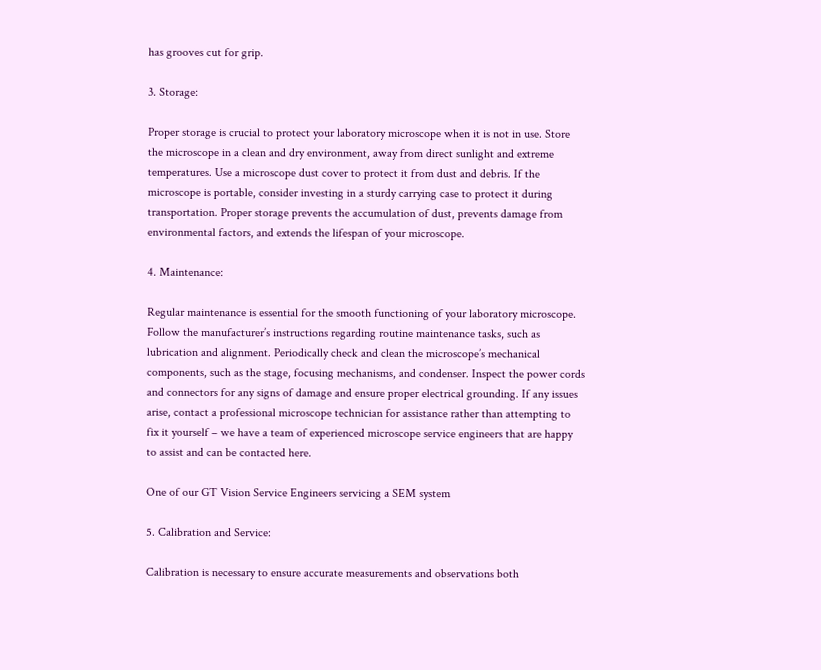has grooves cut for grip.

3. Storage:

Proper storage is crucial to protect your laboratory microscope when it is not in use. Store the microscope in a clean and dry environment, away from direct sunlight and extreme temperatures. Use a microscope dust cover to protect it from dust and debris. If the microscope is portable, consider investing in a sturdy carrying case to protect it during transportation. Proper storage prevents the accumulation of dust, prevents damage from environmental factors, and extends the lifespan of your microscope.

4. Maintenance:

Regular maintenance is essential for the smooth functioning of your laboratory microscope. Follow the manufacturer’s instructions regarding routine maintenance tasks, such as lubrication and alignment. Periodically check and clean the microscope’s mechanical components, such as the stage, focusing mechanisms, and condenser. Inspect the power cords and connectors for any signs of damage and ensure proper electrical grounding. If any issues arise, contact a professional microscope technician for assistance rather than attempting to fix it yourself – we have a team of experienced microscope service engineers that are happy to assist and can be contacted here.

One of our GT Vision Service Engineers servicing a SEM system

5. Calibration and Service:

Calibration is necessary to ensure accurate measurements and observations both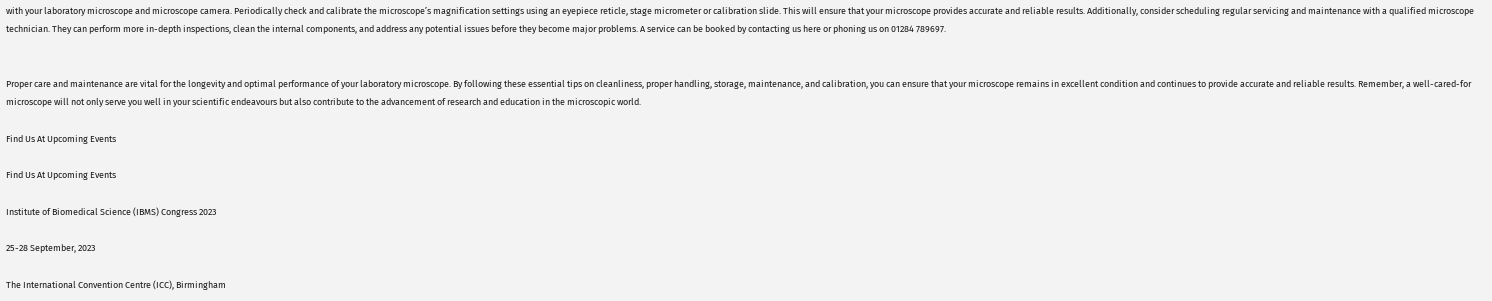with your laboratory microscope and microscope camera. Periodically check and calibrate the microscope’s magnification settings using an eyepiece reticle, stage micrometer or calibration slide. This will ensure that your microscope provides accurate and reliable results. Additionally, consider scheduling regular servicing and maintenance with a qualified microscope technician. They can perform more in-depth inspections, clean the internal components, and address any potential issues before they become major problems. A service can be booked by contacting us here or phoning us on 01284 789697.


Proper care and maintenance are vital for the longevity and optimal performance of your laboratory microscope. By following these essential tips on cleanliness, proper handling, storage, maintenance, and calibration, you can ensure that your microscope remains in excellent condition and continues to provide accurate and reliable results. Remember, a well-cared-for microscope will not only serve you well in your scientific endeavours but also contribute to the advancement of research and education in the microscopic world.

Find Us At Upcoming Events

Find Us At Upcoming Events

Institute of Biomedical Science (IBMS) Congress 2023

25-28 September, 2023

The International Convention Centre (ICC), Birmingham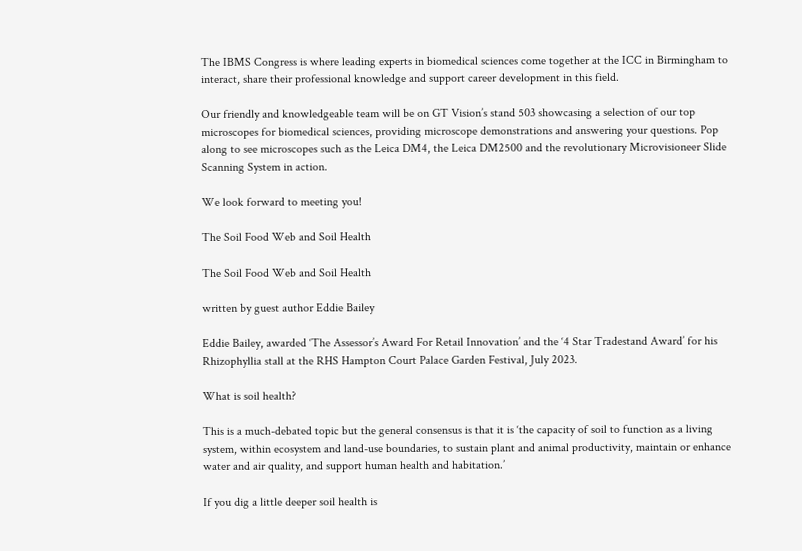The IBMS Congress is where leading experts in biomedical sciences come together at the ICC in Birmingham to interact, share their professional knowledge and support career development in this field.

Our friendly and knowledgeable team will be on GT Vision’s stand 503 showcasing a selection of our top microscopes for biomedical sciences, providing microscope demonstrations and answering your questions. Pop along to see microscopes such as the Leica DM4, the Leica DM2500 and the revolutionary Microvisioneer Slide Scanning System in action.

We look forward to meeting you!

The Soil Food Web and Soil Health

The Soil Food Web and Soil Health

written by guest author Eddie Bailey

Eddie Bailey, awarded ‘The Assessor’s Award For Retail Innovation’ and the ‘4 Star Tradestand Award’ for his Rhizophyllia stall at the RHS Hampton Court Palace Garden Festival, July 2023.

What is soil health?

This is a much-debated topic but the general consensus is that it is ‘the capacity of soil to function as a living system, within ecosystem and land-use boundaries, to sustain plant and animal productivity, maintain or enhance water and air quality, and support human health and habitation.’

If you dig a little deeper soil health is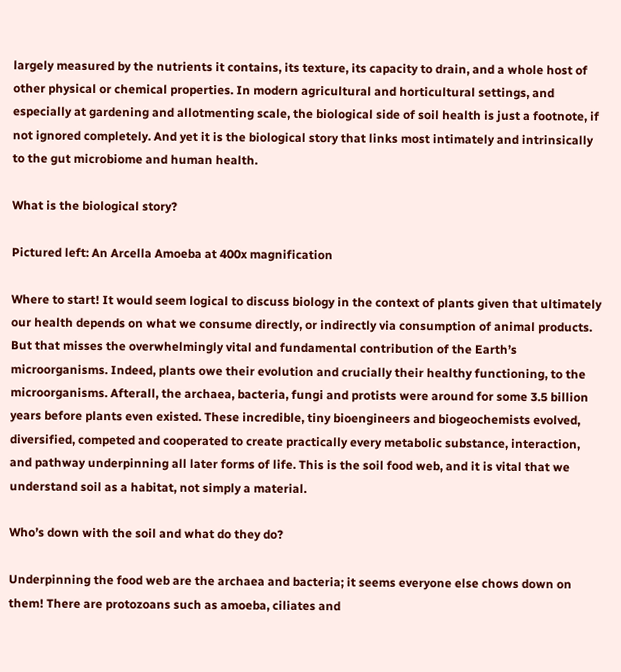largely measured by the nutrients it contains, its texture, its capacity to drain, and a whole host of other physical or chemical properties. In modern agricultural and horticultural settings, and especially at gardening and allotmenting scale, the biological side of soil health is just a footnote, if not ignored completely. And yet it is the biological story that links most intimately and intrinsically to the gut microbiome and human health.

What is the biological story?

Pictured left: An Arcella Amoeba at 400x magnification

Where to start! It would seem logical to discuss biology in the context of plants given that ultimately our health depends on what we consume directly, or indirectly via consumption of animal products. But that misses the overwhelmingly vital and fundamental contribution of the Earth’s microorganisms. Indeed, plants owe their evolution and crucially their healthy functioning, to the microorganisms. Afterall, the archaea, bacteria, fungi and protists were around for some 3.5 billion years before plants even existed. These incredible, tiny bioengineers and biogeochemists evolved, diversified, competed and cooperated to create practically every metabolic substance, interaction, and pathway underpinning all later forms of life. This is the soil food web, and it is vital that we understand soil as a habitat, not simply a material.

Who’s down with the soil and what do they do?

Underpinning the food web are the archaea and bacteria; it seems everyone else chows down on them! There are protozoans such as amoeba, ciliates and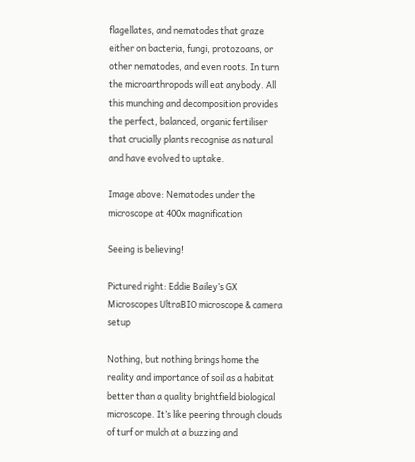flagellates, and nematodes that graze either on bacteria, fungi, protozoans, or other nematodes, and even roots. In turn the microarthropods will eat anybody. All this munching and decomposition provides the perfect, balanced, organic fertiliser that crucially plants recognise as natural and have evolved to uptake.

Image above: Nematodes under the microscope at 400x magnification

Seeing is believing!

Pictured right: Eddie Bailey’s GX Microscopes UltraBIO microscope & camera setup

Nothing, but nothing brings home the reality and importance of soil as a habitat better than a quality brightfield biological microscope. It’s like peering through clouds of turf or mulch at a buzzing and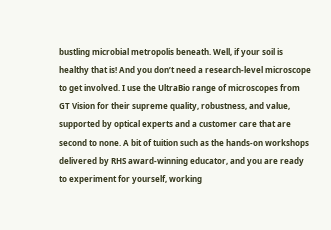bustling microbial metropolis beneath. Well, if your soil is healthy that is! And you don’t need a research-level microscope to get involved. I use the UltraBio range of microscopes from GT Vision for their supreme quality, robustness, and value, supported by optical experts and a customer care that are second to none. A bit of tuition such as the hands-on workshops delivered by RHS award-winning educator, and you are ready to experiment for yourself, working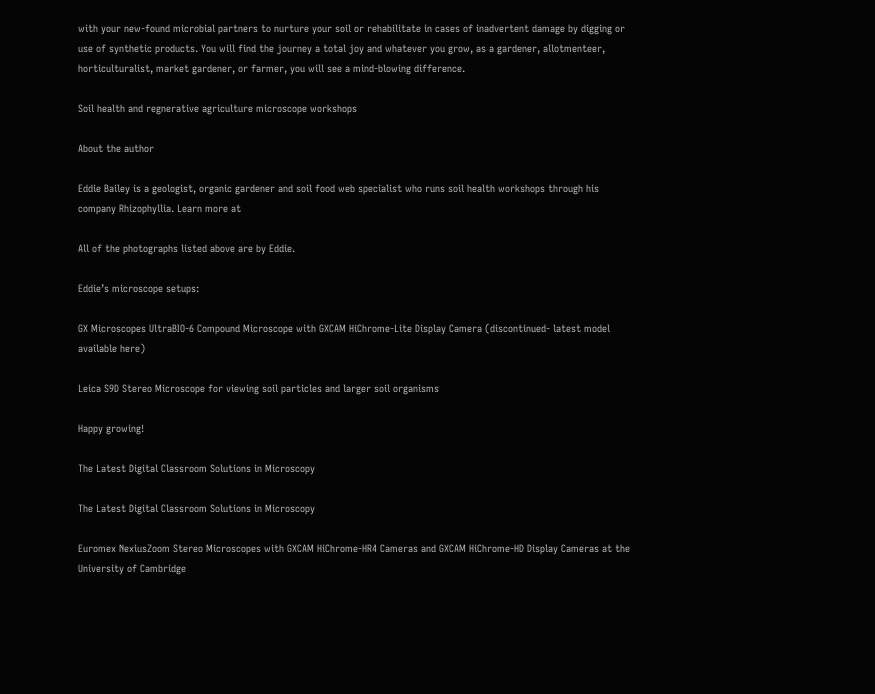with your new-found microbial partners to nurture your soil or rehabilitate in cases of inadvertent damage by digging or use of synthetic products. You will find the journey a total joy and whatever you grow, as a gardener, allotmenteer, horticulturalist, market gardener, or farmer, you will see a mind-blowing difference.

Soil health and regnerative agriculture microscope workshops

About the author

Eddie Bailey is a geologist, organic gardener and soil food web specialist who runs soil health workshops through his company Rhizophyllia. Learn more at

All of the photographs listed above are by Eddie.

Eddie’s microscope setups:

GX Microscopes UltraBIO-6 Compound Microscope with GXCAM HiChrome-Lite Display Camera (discontinued- latest model available here)

Leica S9D Stereo Microscope for viewing soil particles and larger soil organisms

Happy growing!

The Latest Digital Classroom Solutions in Microscopy

The Latest Digital Classroom Solutions in Microscopy

Euromex NexiusZoom Stereo Microscopes with GXCAM HiChrome-HR4 Cameras and GXCAM HiChrome-HD Display Cameras at the University of Cambridge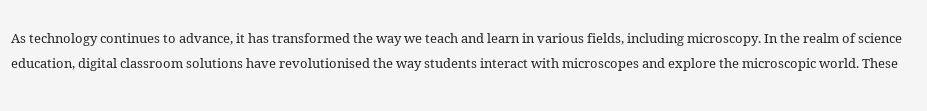As technology continues to advance, it has transformed the way we teach and learn in various fields, including microscopy. In the realm of science education, digital classroom solutions have revolutionised the way students interact with microscopes and explore the microscopic world. These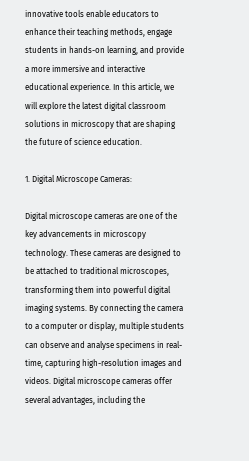innovative tools enable educators to enhance their teaching methods, engage students in hands-on learning, and provide a more immersive and interactive educational experience. In this article, we will explore the latest digital classroom solutions in microscopy that are shaping the future of science education.

1. Digital Microscope Cameras:

Digital microscope cameras are one of the key advancements in microscopy technology. These cameras are designed to be attached to traditional microscopes, transforming them into powerful digital imaging systems. By connecting the camera to a computer or display, multiple students can observe and analyse specimens in real-time, capturing high-resolution images and videos. Digital microscope cameras offer several advantages, including the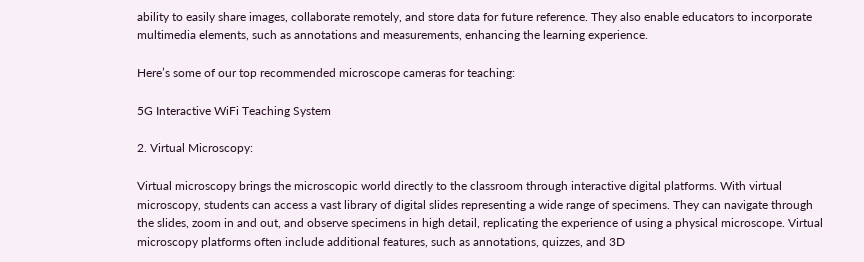ability to easily share images, collaborate remotely, and store data for future reference. They also enable educators to incorporate multimedia elements, such as annotations and measurements, enhancing the learning experience.

Here’s some of our top recommended microscope cameras for teaching:

5G Interactive WiFi Teaching System

2. Virtual Microscopy:

Virtual microscopy brings the microscopic world directly to the classroom through interactive digital platforms. With virtual microscopy, students can access a vast library of digital slides representing a wide range of specimens. They can navigate through the slides, zoom in and out, and observe specimens in high detail, replicating the experience of using a physical microscope. Virtual microscopy platforms often include additional features, such as annotations, quizzes, and 3D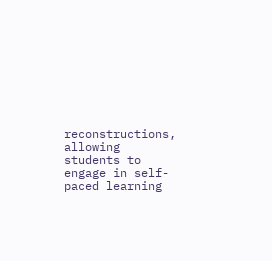reconstructions, allowing students to engage in self-paced learning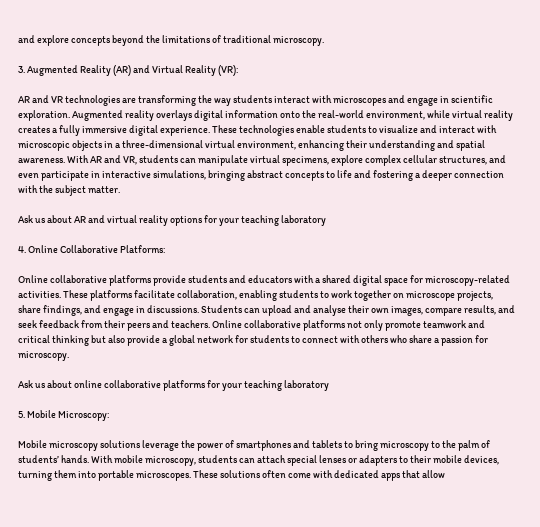and explore concepts beyond the limitations of traditional microscopy.

3. Augmented Reality (AR) and Virtual Reality (VR):

AR and VR technologies are transforming the way students interact with microscopes and engage in scientific exploration. Augmented reality overlays digital information onto the real-world environment, while virtual reality creates a fully immersive digital experience. These technologies enable students to visualize and interact with microscopic objects in a three-dimensional virtual environment, enhancing their understanding and spatial awareness. With AR and VR, students can manipulate virtual specimens, explore complex cellular structures, and even participate in interactive simulations, bringing abstract concepts to life and fostering a deeper connection with the subject matter.

Ask us about AR and virtual reality options for your teaching laboratory

4. Online Collaborative Platforms:

Online collaborative platforms provide students and educators with a shared digital space for microscopy-related activities. These platforms facilitate collaboration, enabling students to work together on microscope projects, share findings, and engage in discussions. Students can upload and analyse their own images, compare results, and seek feedback from their peers and teachers. Online collaborative platforms not only promote teamwork and critical thinking but also provide a global network for students to connect with others who share a passion for microscopy.

Ask us about online collaborative platforms for your teaching laboratory

5. Mobile Microscopy:

Mobile microscopy solutions leverage the power of smartphones and tablets to bring microscopy to the palm of students’ hands. With mobile microscopy, students can attach special lenses or adapters to their mobile devices, turning them into portable microscopes. These solutions often come with dedicated apps that allow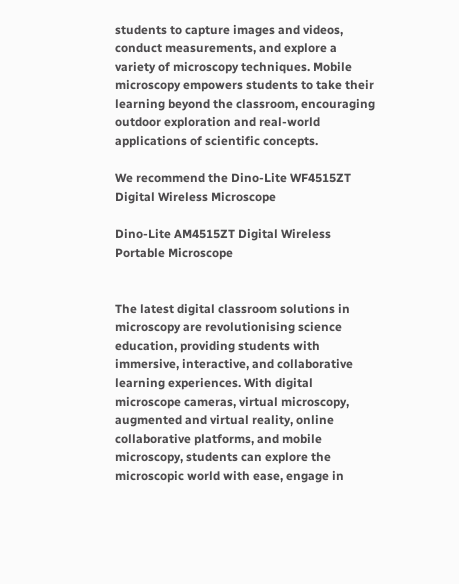students to capture images and videos, conduct measurements, and explore a variety of microscopy techniques. Mobile microscopy empowers students to take their learning beyond the classroom, encouraging outdoor exploration and real-world applications of scientific concepts.

We recommend the Dino-Lite WF4515ZT Digital Wireless Microscope

Dino-Lite AM4515ZT Digital Wireless Portable Microscope


The latest digital classroom solutions in microscopy are revolutionising science education, providing students with immersive, interactive, and collaborative learning experiences. With digital microscope cameras, virtual microscopy, augmented and virtual reality, online collaborative platforms, and mobile microscopy, students can explore the microscopic world with ease, engage in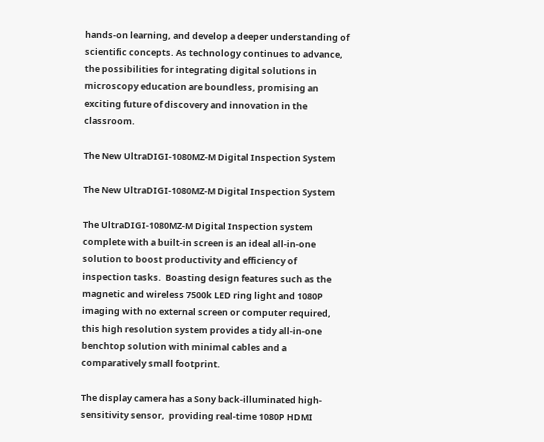hands-on learning, and develop a deeper understanding of scientific concepts. As technology continues to advance, the possibilities for integrating digital solutions in microscopy education are boundless, promising an exciting future of discovery and innovation in the classroom.

The New UltraDIGI-1080MZ-M Digital Inspection System

The New UltraDIGI-1080MZ-M Digital Inspection System

The UltraDIGI-1080MZ-M Digital Inspection system complete with a built-in screen is an ideal all-in-one solution to boost productivity and efficiency of inspection tasks.  Boasting design features such as the magnetic and wireless 7500k LED ring light and 1080P imaging with no external screen or computer required, this high resolution system provides a tidy all-in-one benchtop solution with minimal cables and a comparatively small footprint.

The display camera has a Sony back-illuminated high-sensitivity sensor,  providing real-time 1080P HDMI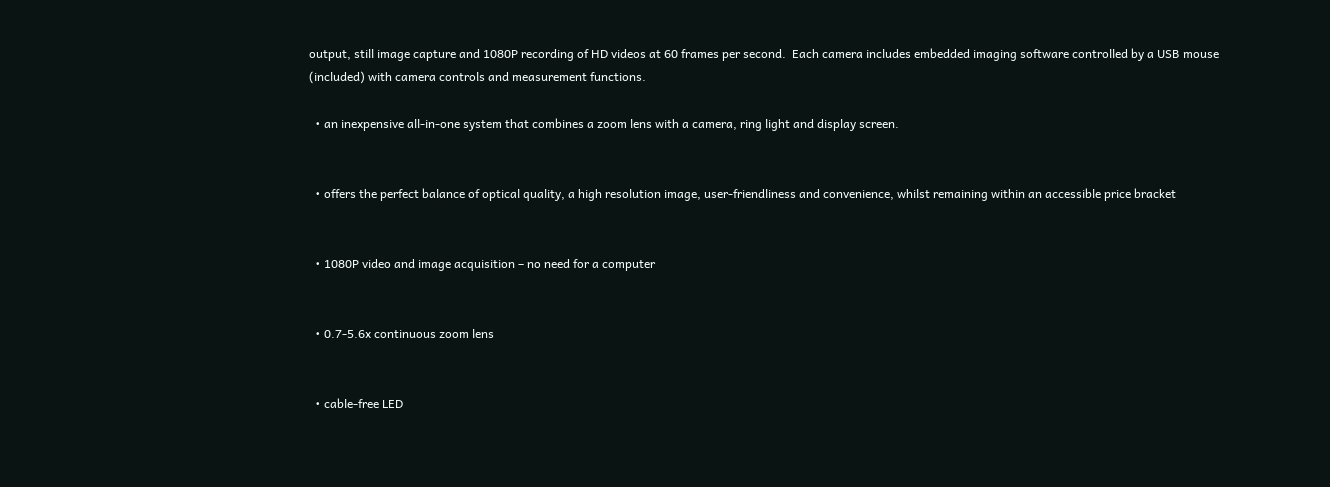output, still image capture and 1080P recording of HD videos at 60 frames per second.  Each camera includes embedded imaging software controlled by a USB mouse (included) with camera controls and measurement functions.

  • an inexpensive all-in-one system that combines a zoom lens with a camera, ring light and display screen.


  • offers the perfect balance of optical quality, a high resolution image, user-friendliness and convenience, whilst remaining within an accessible price bracket


  • 1080P video and image acquisition – no need for a computer


  • 0.7-5.6x continuous zoom lens


  • cable-free LED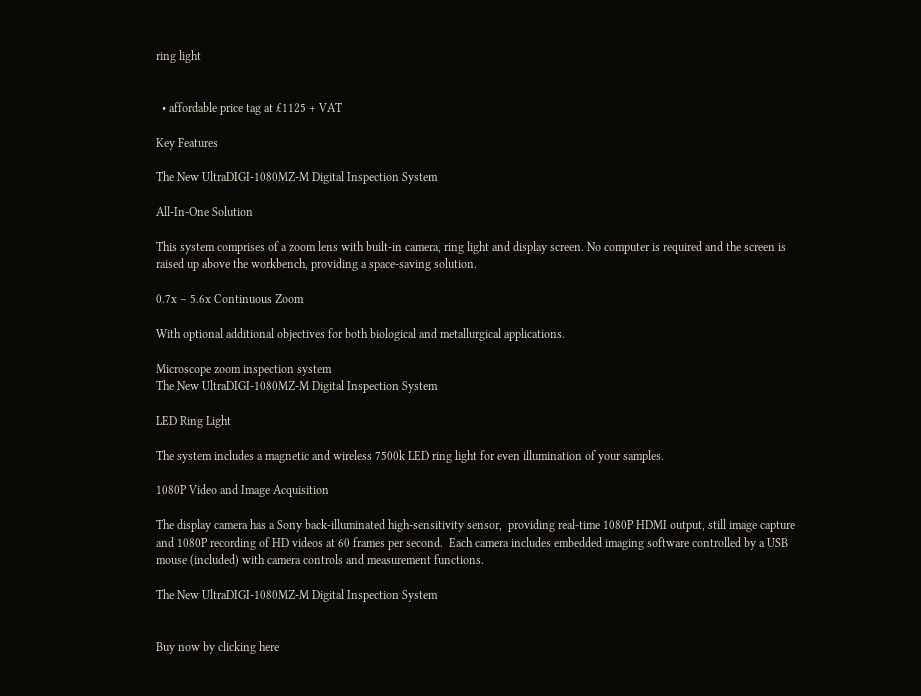ring light


  • affordable price tag at £1125 + VAT

Key Features

The New UltraDIGI-1080MZ-M Digital Inspection System

All-In-One Solution

This system comprises of a zoom lens with built-in camera, ring light and display screen. No computer is required and the screen is raised up above the workbench, providing a space-saving solution.

0.7x – 5.6x Continuous Zoom

With optional additional objectives for both biological and metallurgical applications.

Microscope zoom inspection system
The New UltraDIGI-1080MZ-M Digital Inspection System

LED Ring Light

The system includes a magnetic and wireless 7500k LED ring light for even illumination of your samples.

1080P Video and Image Acquisition

The display camera has a Sony back-illuminated high-sensitivity sensor,  providing real-time 1080P HDMI output, still image capture and 1080P recording of HD videos at 60 frames per second.  Each camera includes embedded imaging software controlled by a USB mouse (included) with camera controls and measurement functions.

The New UltraDIGI-1080MZ-M Digital Inspection System


Buy now by clicking here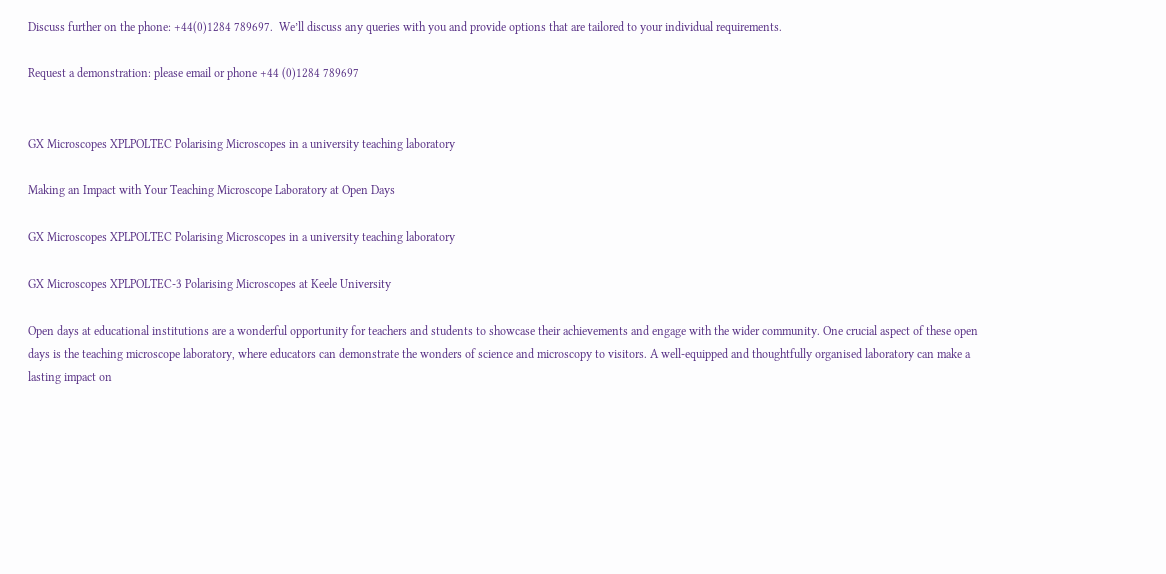Discuss further on the phone: +44(0)1284 789697.  We’ll discuss any queries with you and provide options that are tailored to your individual requirements.

Request a demonstration: please email or phone +44 (0)1284 789697


GX Microscopes XPLPOLTEC Polarising Microscopes in a university teaching laboratory

Making an Impact with Your Teaching Microscope Laboratory at Open Days

GX Microscopes XPLPOLTEC Polarising Microscopes in a university teaching laboratory

GX Microscopes XPLPOLTEC-3 Polarising Microscopes at Keele University

Open days at educational institutions are a wonderful opportunity for teachers and students to showcase their achievements and engage with the wider community. One crucial aspect of these open days is the teaching microscope laboratory, where educators can demonstrate the wonders of science and microscopy to visitors. A well-equipped and thoughtfully organised laboratory can make a lasting impact on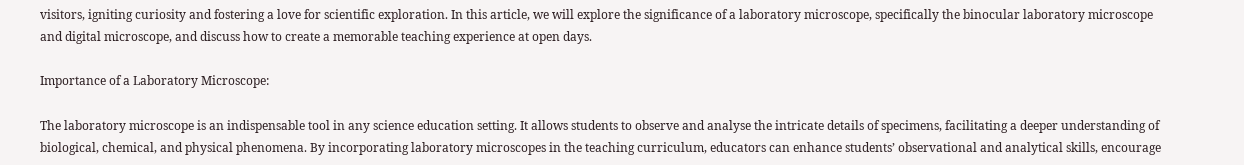visitors, igniting curiosity and fostering a love for scientific exploration. In this article, we will explore the significance of a laboratory microscope, specifically the binocular laboratory microscope and digital microscope, and discuss how to create a memorable teaching experience at open days.

Importance of a Laboratory Microscope:

The laboratory microscope is an indispensable tool in any science education setting. It allows students to observe and analyse the intricate details of specimens, facilitating a deeper understanding of biological, chemical, and physical phenomena. By incorporating laboratory microscopes in the teaching curriculum, educators can enhance students’ observational and analytical skills, encourage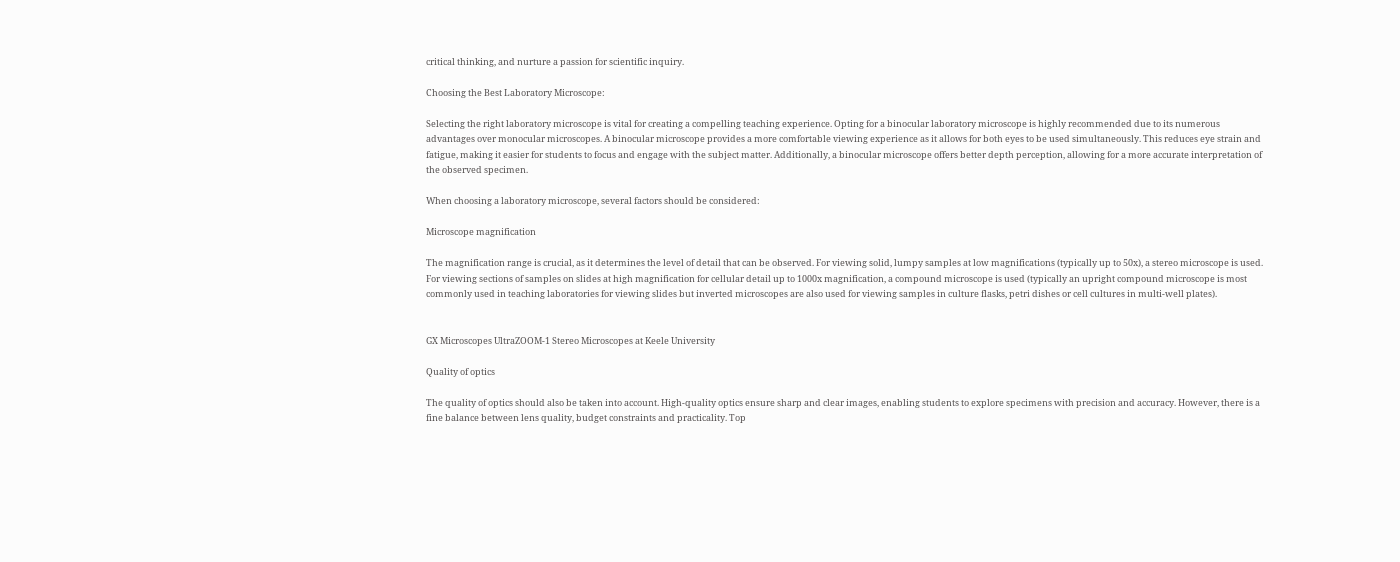critical thinking, and nurture a passion for scientific inquiry.

Choosing the Best Laboratory Microscope:

Selecting the right laboratory microscope is vital for creating a compelling teaching experience. Opting for a binocular laboratory microscope is highly recommended due to its numerous advantages over monocular microscopes. A binocular microscope provides a more comfortable viewing experience as it allows for both eyes to be used simultaneously. This reduces eye strain and fatigue, making it easier for students to focus and engage with the subject matter. Additionally, a binocular microscope offers better depth perception, allowing for a more accurate interpretation of the observed specimen.

When choosing a laboratory microscope, several factors should be considered:

Microscope magnification

The magnification range is crucial, as it determines the level of detail that can be observed. For viewing solid, lumpy samples at low magnifications (typically up to 50x), a stereo microscope is used. For viewing sections of samples on slides at high magnification for cellular detail up to 1000x magnification, a compound microscope is used (typically an upright compound microscope is most commonly used in teaching laboratories for viewing slides but inverted microscopes are also used for viewing samples in culture flasks, petri dishes or cell cultures in multi-well plates).


GX Microscopes UltraZOOM-1 Stereo Microscopes at Keele University

Quality of optics

The quality of optics should also be taken into account. High-quality optics ensure sharp and clear images, enabling students to explore specimens with precision and accuracy. However, there is a fine balance between lens quality, budget constraints and practicality. Top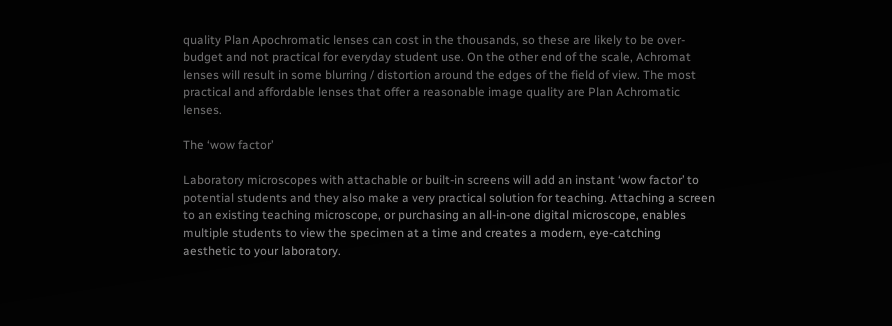quality Plan Apochromatic lenses can cost in the thousands, so these are likely to be over-budget and not practical for everyday student use. On the other end of the scale, Achromat lenses will result in some blurring / distortion around the edges of the field of view. The most practical and affordable lenses that offer a reasonable image quality are Plan Achromatic lenses.

The ‘wow factor’

Laboratory microscopes with attachable or built-in screens will add an instant ‘wow factor’ to potential students and they also make a very practical solution for teaching. Attaching a screen to an existing teaching microscope, or purchasing an all-in-one digital microscope, enables multiple students to view the specimen at a time and creates a modern, eye-catching aesthetic to your laboratory.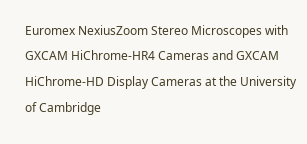Euromex NexiusZoom Stereo Microscopes with GXCAM HiChrome-HR4 Cameras and GXCAM HiChrome-HD Display Cameras at the University of Cambridge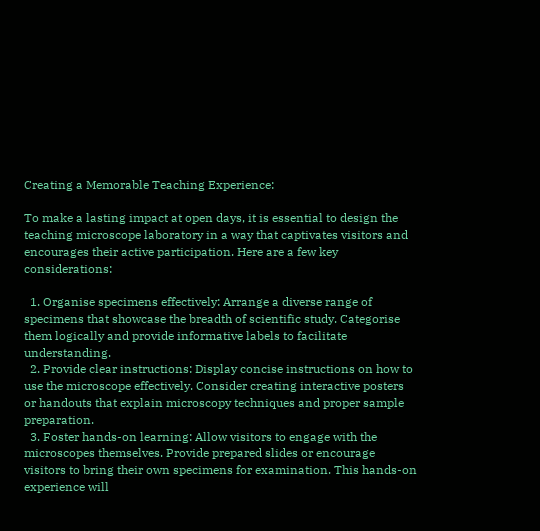Creating a Memorable Teaching Experience:

To make a lasting impact at open days, it is essential to design the teaching microscope laboratory in a way that captivates visitors and encourages their active participation. Here are a few key considerations:

  1. Organise specimens effectively: Arrange a diverse range of specimens that showcase the breadth of scientific study. Categorise them logically and provide informative labels to facilitate understanding.
  2. Provide clear instructions: Display concise instructions on how to use the microscope effectively. Consider creating interactive posters or handouts that explain microscopy techniques and proper sample preparation.
  3. Foster hands-on learning: Allow visitors to engage with the microscopes themselves. Provide prepared slides or encourage visitors to bring their own specimens for examination. This hands-on experience will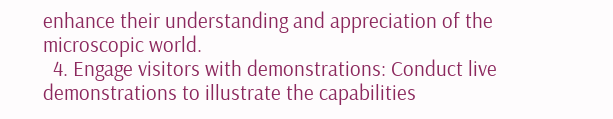enhance their understanding and appreciation of the microscopic world.
  4. Engage visitors with demonstrations: Conduct live demonstrations to illustrate the capabilities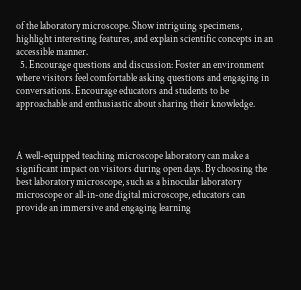of the laboratory microscope. Show intriguing specimens, highlight interesting features, and explain scientific concepts in an accessible manner.
  5. Encourage questions and discussion: Foster an environment where visitors feel comfortable asking questions and engaging in conversations. Encourage educators and students to be approachable and enthusiastic about sharing their knowledge.



A well-equipped teaching microscope laboratory can make a significant impact on visitors during open days. By choosing the best laboratory microscope, such as a binocular laboratory microscope or all-in-one digital microscope, educators can provide an immersive and engaging learning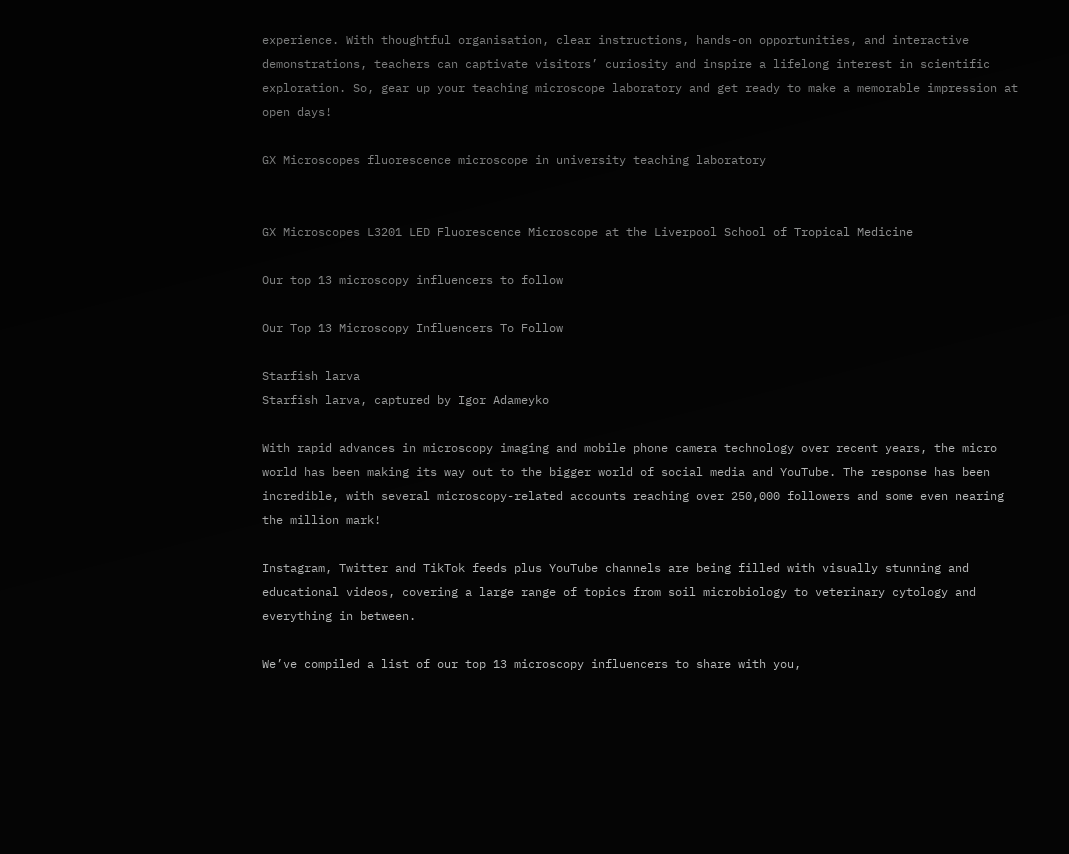experience. With thoughtful organisation, clear instructions, hands-on opportunities, and interactive demonstrations, teachers can captivate visitors’ curiosity and inspire a lifelong interest in scientific exploration. So, gear up your teaching microscope laboratory and get ready to make a memorable impression at open days!

GX Microscopes fluorescence microscope in university teaching laboratory


GX Microscopes L3201 LED Fluorescence Microscope at the Liverpool School of Tropical Medicine

Our top 13 microscopy influencers to follow

Our Top 13 Microscopy Influencers To Follow

Starfish larva
Starfish larva, captured by Igor Adameyko

With rapid advances in microscopy imaging and mobile phone camera technology over recent years, the micro world has been making its way out to the bigger world of social media and YouTube. The response has been incredible, with several microscopy-related accounts reaching over 250,000 followers and some even nearing the million mark!

Instagram, Twitter and TikTok feeds plus YouTube channels are being filled with visually stunning and educational videos, covering a large range of topics from soil microbiology to veterinary cytology and everything in between.

We’ve compiled a list of our top 13 microscopy influencers to share with you,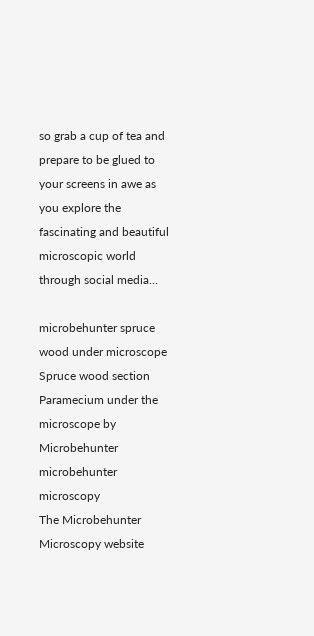so grab a cup of tea and prepare to be glued to your screens in awe as you explore the fascinating and beautiful microscopic world through social media…

microbehunter spruce wood under microscope
Spruce wood section
Paramecium under the microscope by Microbehunter
microbehunter microscopy
The Microbehunter Microscopy website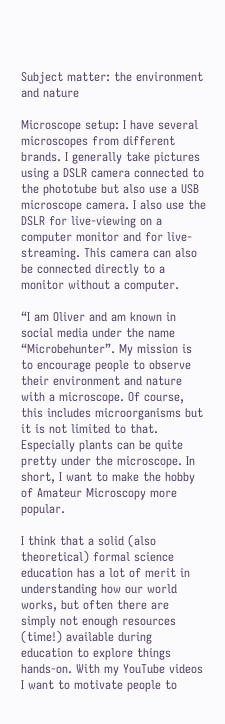Subject matter: the environment and nature

Microscope setup: I have several microscopes from different brands. I generally take pictures using a DSLR camera connected to the phototube but also use a USB microscope camera. I also use the DSLR for live-viewing on a computer monitor and for live-streaming. This camera can also be connected directly to a monitor without a computer.

“I am Oliver and am known in social media under the name “Microbehunter”. My mission is to encourage people to observe their environment and nature with a microscope. Of course, this includes microorganisms but it is not limited to that. Especially plants can be quite pretty under the microscope. In short, I want to make the hobby of Amateur Microscopy more popular.

I think that a solid (also theoretical) formal science education has a lot of merit in understanding how our world works, but often there are simply not enough resources (time!) available during education to explore things hands-on. With my YouTube videos I want to motivate people to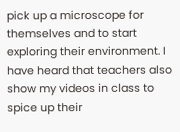pick up a microscope for themselves and to start exploring their environment. I have heard that teachers also show my videos in class to spice up their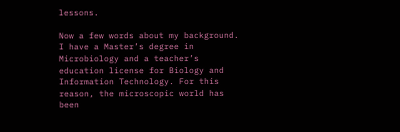lessons.

Now a few words about my background. I have a Master’s degree in Microbiology and a teacher’s education license for Biology and Information Technology. For this reason, the microscopic world has been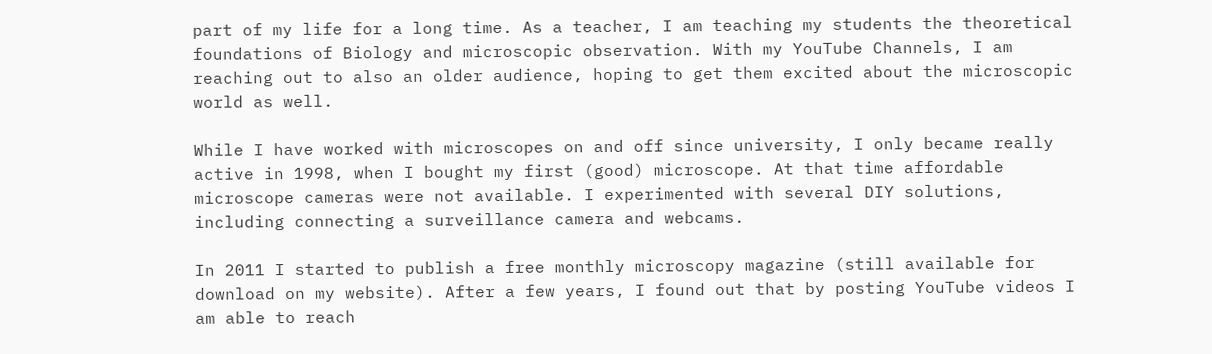part of my life for a long time. As a teacher, I am teaching my students the theoretical foundations of Biology and microscopic observation. With my YouTube Channels, I am reaching out to also an older audience, hoping to get them excited about the microscopic world as well.

While I have worked with microscopes on and off since university, I only became really active in 1998, when I bought my first (good) microscope. At that time affordable microscope cameras were not available. I experimented with several DIY solutions, including connecting a surveillance camera and webcams.

In 2011 I started to publish a free monthly microscopy magazine (still available for download on my website). After a few years, I found out that by posting YouTube videos I am able to reach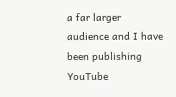a far larger audience and I have been publishing YouTube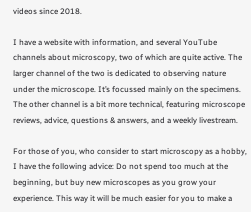videos since 2018.

I have a website with information, and several YouTube channels about microscopy, two of which are quite active. The larger channel of the two is dedicated to observing nature under the microscope. It’s focussed mainly on the specimens. The other channel is a bit more technical, featuring microscope reviews, advice, questions & answers, and a weekly livestream.

For those of you, who consider to start microscopy as a hobby, I have the following advice: Do not spend too much at the beginning, but buy new microscopes as you grow your experience. This way it will be much easier for you to make a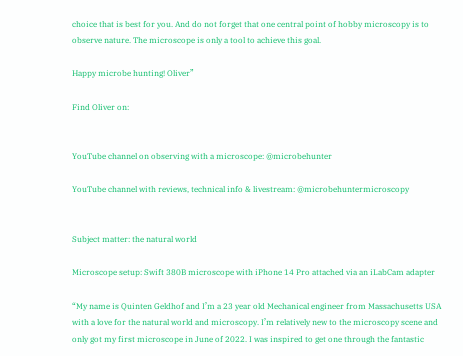choice that is best for you. And do not forget that one central point of hobby microscopy is to observe nature. The microscope is only a tool to achieve this goal.

Happy microbe hunting! Oliver”

Find Oliver on:


YouTube channel on observing with a microscope: @microbehunter

YouTube channel with reviews, technical info & livestream: @microbehuntermicroscopy


Subject matter: the natural world

Microscope setup: Swift 380B microscope with iPhone 14 Pro attached via an iLabCam adapter

“My name is Quinten Geldhof and I’m a 23 year old Mechanical engineer from Massachusetts USA with a love for the natural world and microscopy. I’m relatively new to the microscopy scene and only got my first microscope in June of 2022. I was inspired to get one through the fantastic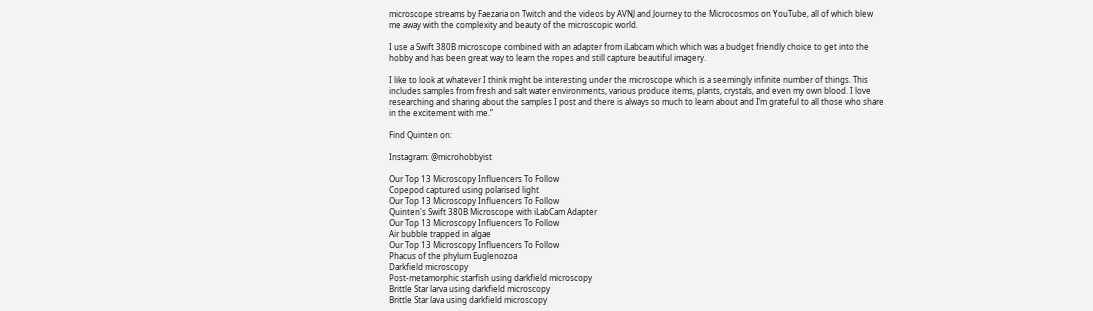microscope streams by Faezaria on Twitch and the videos by AVNJ and Journey to the Microcosmos on YouTube, all of which blew me away with the complexity and beauty of the microscopic world.

I use a Swift 380B microscope combined with an adapter from iLabcam which which was a budget friendly choice to get into the hobby and has been great way to learn the ropes and still capture beautiful imagery.

I like to look at whatever I think might be interesting under the microscope which is a seemingly infinite number of things. This includes samples from fresh and salt water environments, various produce items, plants, crystals, and even my own blood. I love researching and sharing about the samples I post and there is always so much to learn about and I’m grateful to all those who share in the excitement with me.”

Find Quinten on:

Instagram: @microhobbyist

Our Top 13 Microscopy Influencers To Follow
Copepod captured using polarised light
Our Top 13 Microscopy Influencers To Follow
Quinten's Swift 380B Microscope with iLabCam Adapter
Our Top 13 Microscopy Influencers To Follow
Air bubble trapped in algae
Our Top 13 Microscopy Influencers To Follow
Phacus of the phylum Euglenozoa
Darkfield microscopy
Post-metamorphic starfish using darkfield microscopy
Brittle Star larva using darkfield microscopy
Brittle Star lava using darkfield microscopy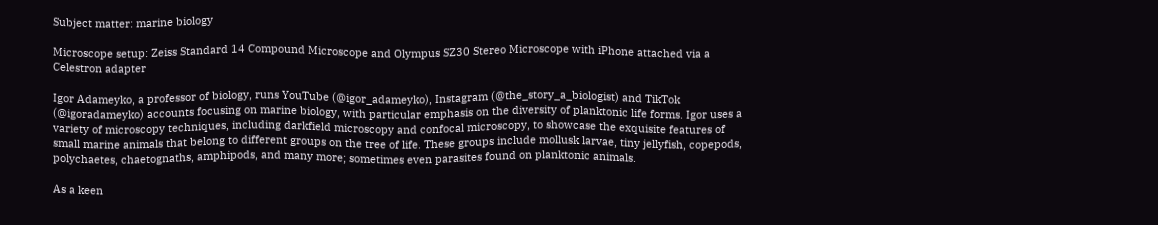Subject matter: marine biology

Microscope setup: Zeiss Standard 14 Compound Microscope and Olympus SZ30 Stereo Microscope with iPhone attached via a Celestron adapter

Igor Adameyko, a professor of biology, runs YouTube (@igor_adameyko), Instagram (@the_story_a_biologist) and TikTok (@igoradameyko) accounts focusing on marine biology, with particular emphasis on the diversity of planktonic life forms. Igor uses a variety of microscopy techniques, including darkfield microscopy and confocal microscopy, to showcase the exquisite features of small marine animals that belong to different groups on the tree of life. These groups include mollusk larvae, tiny jellyfish, copepods, polychaetes, chaetognaths, amphipods, and many more; sometimes even parasites found on planktonic animals.

As a keen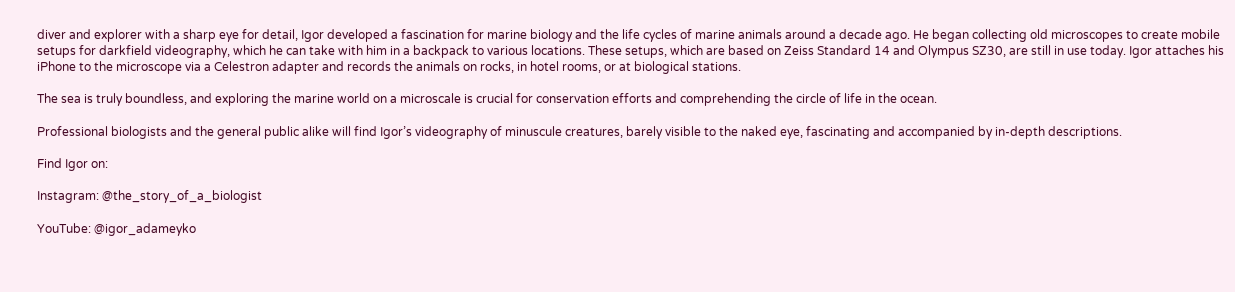diver and explorer with a sharp eye for detail, Igor developed a fascination for marine biology and the life cycles of marine animals around a decade ago. He began collecting old microscopes to create mobile setups for darkfield videography, which he can take with him in a backpack to various locations. These setups, which are based on Zeiss Standard 14 and Olympus SZ30, are still in use today. Igor attaches his iPhone to the microscope via a Celestron adapter and records the animals on rocks, in hotel rooms, or at biological stations.

The sea is truly boundless, and exploring the marine world on a microscale is crucial for conservation efforts and comprehending the circle of life in the ocean.

Professional biologists and the general public alike will find Igor’s videography of minuscule creatures, barely visible to the naked eye, fascinating and accompanied by in-depth descriptions.

Find Igor on:

Instagram: @the_story_of_a_biologist

YouTube: @igor_adameyko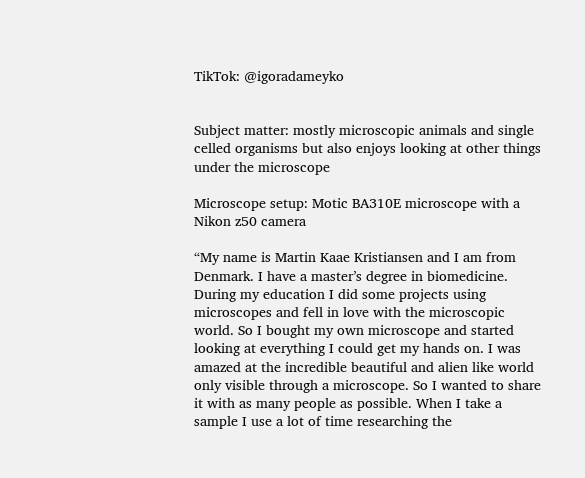TikTok: @igoradameyko


Subject matter: mostly microscopic animals and single celled organisms but also enjoys looking at other things under the microscope

Microscope setup: Motic BA310E microscope with a Nikon z50 camera

“My name is Martin Kaae Kristiansen and I am from Denmark. I have a master’s degree in biomedicine. During my education I did some projects using microscopes and fell in love with the microscopic world. So I bought my own microscope and started looking at everything I could get my hands on. I was amazed at the incredible beautiful and alien like world only visible through a microscope. So I wanted to share it with as many people as possible. When I take a sample I use a lot of time researching the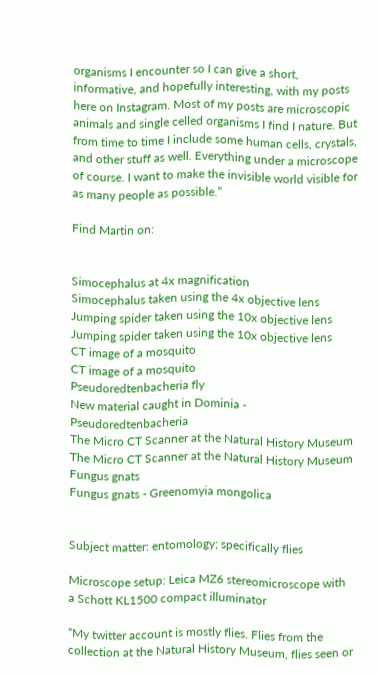organisms I encounter so I can give a short, informative, and hopefully interesting, with my posts here on Instagram. Most of my posts are microscopic animals and single celled organisms I find I nature. But from time to time I include some human cells, crystals, and other stuff as well. Everything under a microscope of course. I want to make the invisible world visible for as many people as possible.”

Find Martin on:


Simocephalus at 4x magnification
Simocephalus taken using the 4x objective lens
Jumping spider taken using the 10x objective lens
Jumping spider taken using the 10x objective lens
CT image of a mosquito
CT image of a mosquito
Pseudoredtenbacheria fly
New material caught in Dominia - Pseudoredtenbacheria
The Micro CT Scanner at the Natural History Museum
The Micro CT Scanner at the Natural History Museum
Fungus gnats
Fungus gnats - Greenomyia mongolica


Subject matter: entomology; specifically flies

Microscope setup: Leica MZ6 stereomicroscope with a Schott KL1500 compact illuminator

“My twitter account is mostly flies. Flies from the collection at the Natural History Museum, flies seen or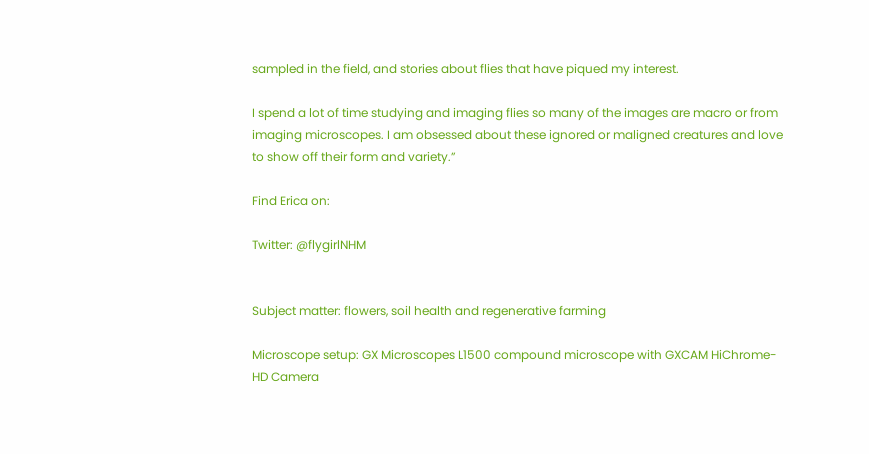sampled in the field, and stories about flies that have piqued my interest.

I spend a lot of time studying and imaging flies so many of the images are macro or from imaging microscopes. I am obsessed about these ignored or maligned creatures and love to show off their form and variety.”

Find Erica on:

Twitter: @flygirlNHM


Subject matter: flowers, soil health and regenerative farming

Microscope setup: GX Microscopes L1500 compound microscope with GXCAM HiChrome-HD Camera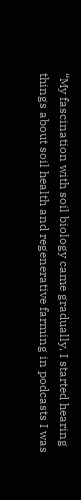“My fascination with soil biology came gradually, I started hearing things about soil health and regenerative farming in podcasts I was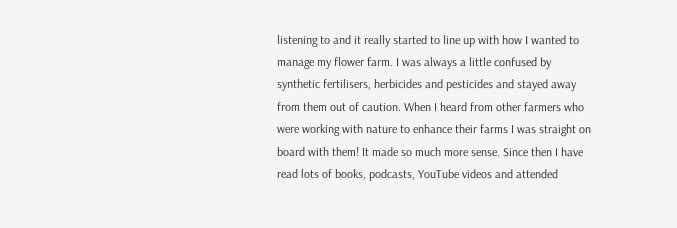listening to and it really started to line up with how I wanted to manage my flower farm. I was always a little confused by synthetic fertilisers, herbicides and pesticides and stayed away from them out of caution. When I heard from other farmers who were working with nature to enhance their farms I was straight on board with them! It made so much more sense. Since then I have read lots of books, podcasts, YouTube videos and attended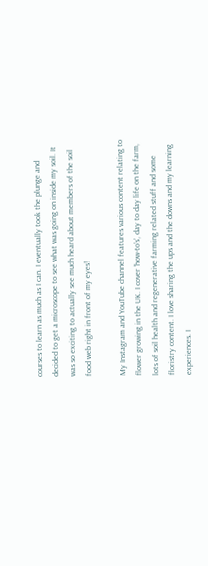courses to learn as much as I can. I eventually took the plunge and decided to get a microscope to see what was going on inside my soil. It was so exciting to actually see much heard about members of the soil food web right in front of my eyes!

My Instagram and YouTube channel features various content relating to flower growing in the UK. I cover ‘how-to’s’, day to day life on the farm, lots of soil health and regenerative farming related stuff and some floristry content. I love sharing the ups and the downs and my learning experiences. I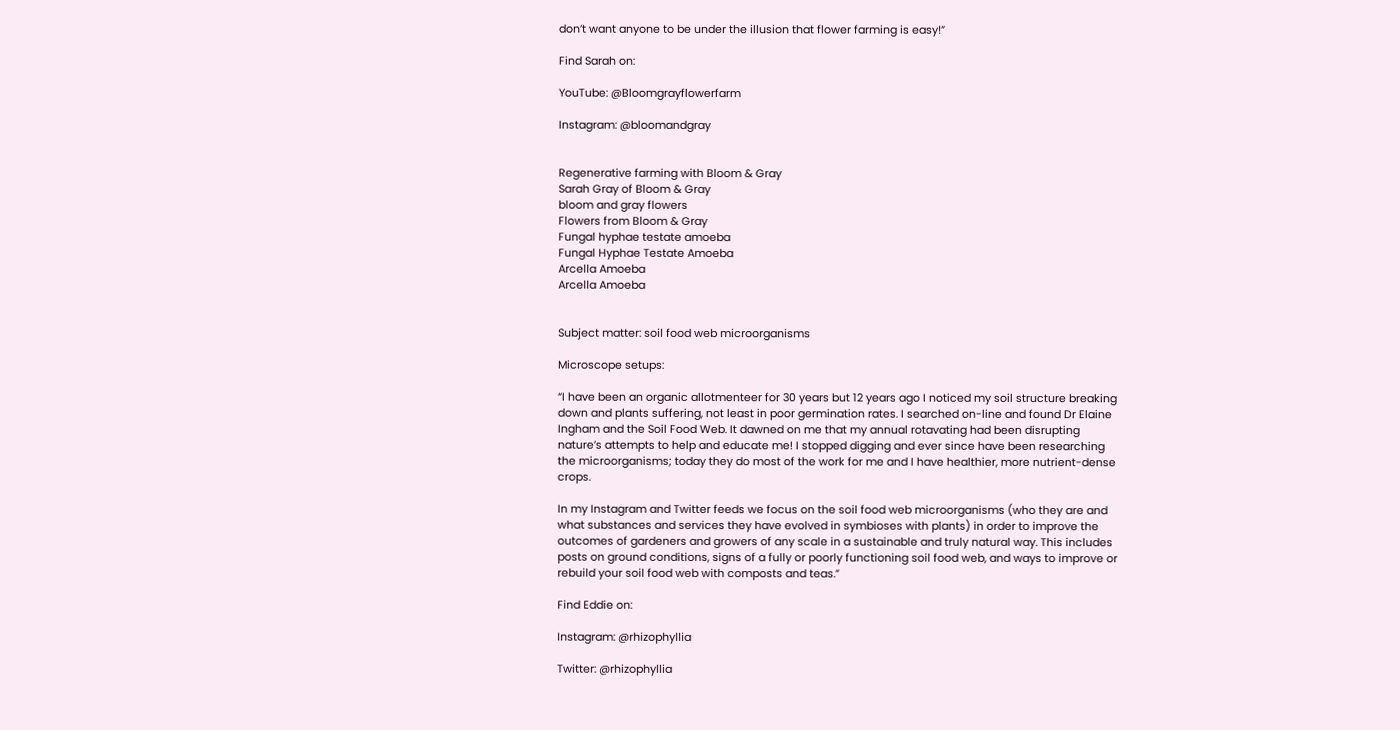don’t want anyone to be under the illusion that flower farming is easy!”

Find Sarah on:

YouTube: @Bloomgrayflowerfarm

Instagram: @bloomandgray


Regenerative farming with Bloom & Gray
Sarah Gray of Bloom & Gray
bloom and gray flowers
Flowers from Bloom & Gray
Fungal hyphae testate amoeba
Fungal Hyphae Testate Amoeba
Arcella Amoeba
Arcella Amoeba


Subject matter: soil food web microorganisms

Microscope setups:

“I have been an organic allotmenteer for 30 years but 12 years ago I noticed my soil structure breaking down and plants suffering, not least in poor germination rates. I searched on-line and found Dr Elaine Ingham and the Soil Food Web. It dawned on me that my annual rotavating had been disrupting nature’s attempts to help and educate me! I stopped digging and ever since have been researching the microorganisms; today they do most of the work for me and I have healthier, more nutrient-dense crops.

In my Instagram and Twitter feeds we focus on the soil food web microorganisms (who they are and what substances and services they have evolved in symbioses with plants) in order to improve the outcomes of gardeners and growers of any scale in a sustainable and truly natural way. This includes posts on ground conditions, signs of a fully or poorly functioning soil food web, and ways to improve or rebuild your soil food web with composts and teas.”

Find Eddie on:

Instagram: @rhizophyllia

Twitter: @rhizophyllia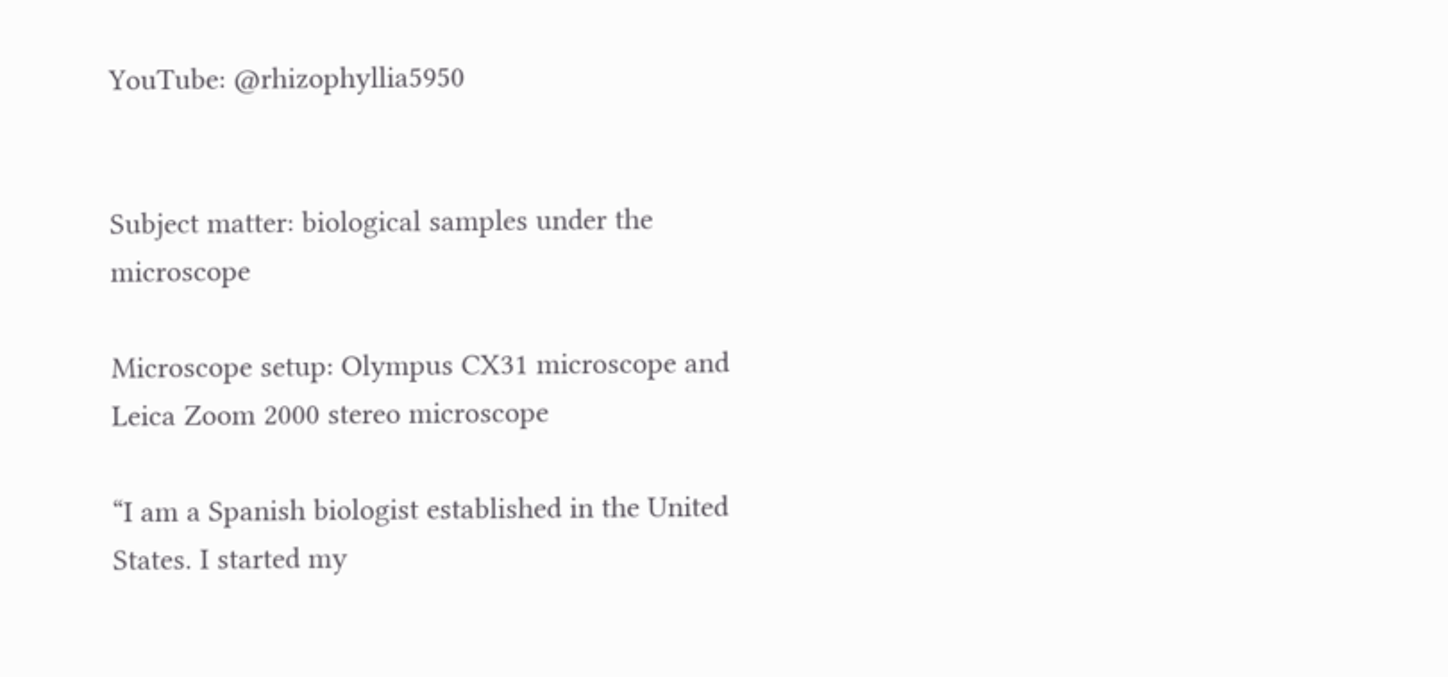YouTube: @rhizophyllia5950


Subject matter: biological samples under the microscope

Microscope setup: Olympus CX31 microscope and Leica Zoom 2000 stereo microscope

“I am a Spanish biologist established in the United States. I started my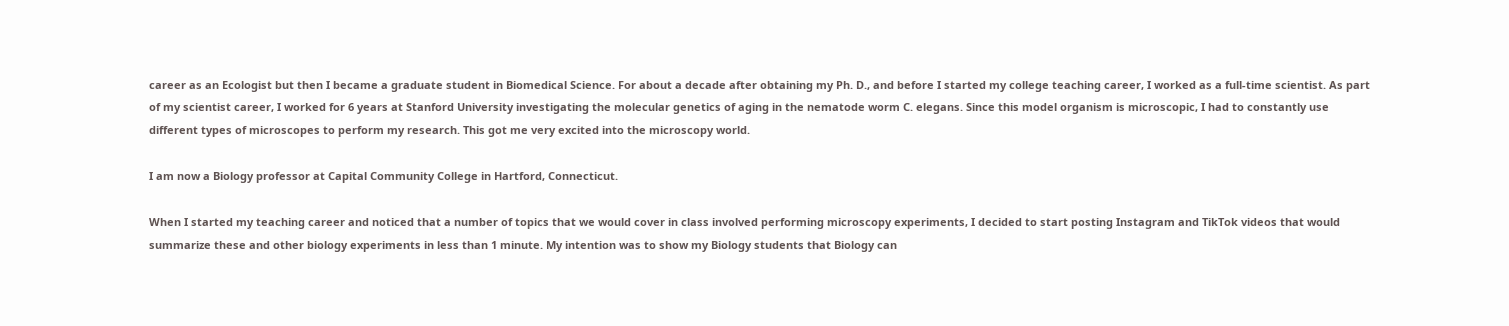career as an Ecologist but then I became a graduate student in Biomedical Science. For about a decade after obtaining my Ph. D., and before I started my college teaching career, I worked as a full-time scientist. As part of my scientist career, I worked for 6 years at Stanford University investigating the molecular genetics of aging in the nematode worm C. elegans. Since this model organism is microscopic, I had to constantly use different types of microscopes to perform my research. This got me very excited into the microscopy world.

I am now a Biology professor at Capital Community College in Hartford, Connecticut.

When I started my teaching career and noticed that a number of topics that we would cover in class involved performing microscopy experiments, I decided to start posting Instagram and TikTok videos that would summarize these and other biology experiments in less than 1 minute. My intention was to show my Biology students that Biology can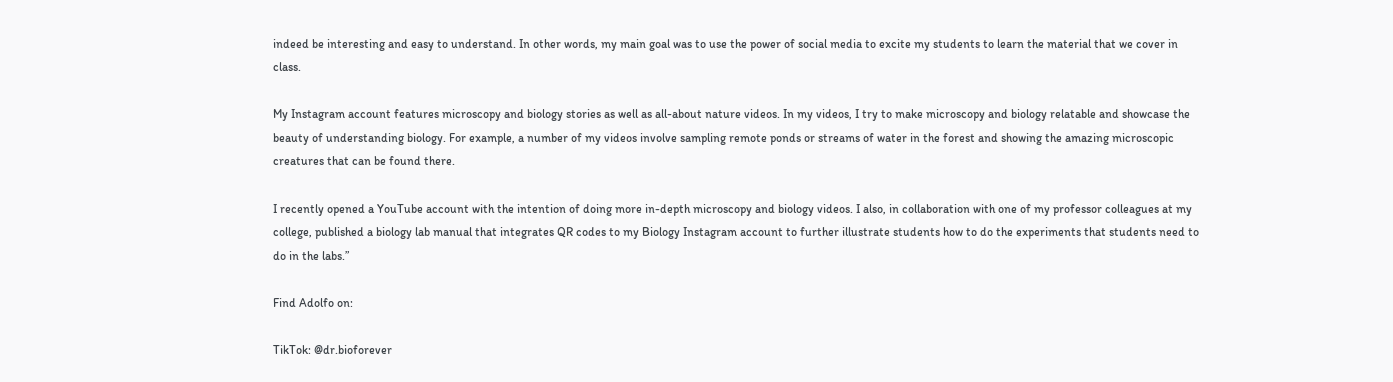indeed be interesting and easy to understand. In other words, my main goal was to use the power of social media to excite my students to learn the material that we cover in class.

My Instagram account features microscopy and biology stories as well as all-about nature videos. In my videos, I try to make microscopy and biology relatable and showcase the beauty of understanding biology. For example, a number of my videos involve sampling remote ponds or streams of water in the forest and showing the amazing microscopic creatures that can be found there.

I recently opened a YouTube account with the intention of doing more in-depth microscopy and biology videos. I also, in collaboration with one of my professor colleagues at my college, published a biology lab manual that integrates QR codes to my Biology Instagram account to further illustrate students how to do the experiments that students need to do in the labs.”

Find Adolfo on:

TikTok: @dr.bioforever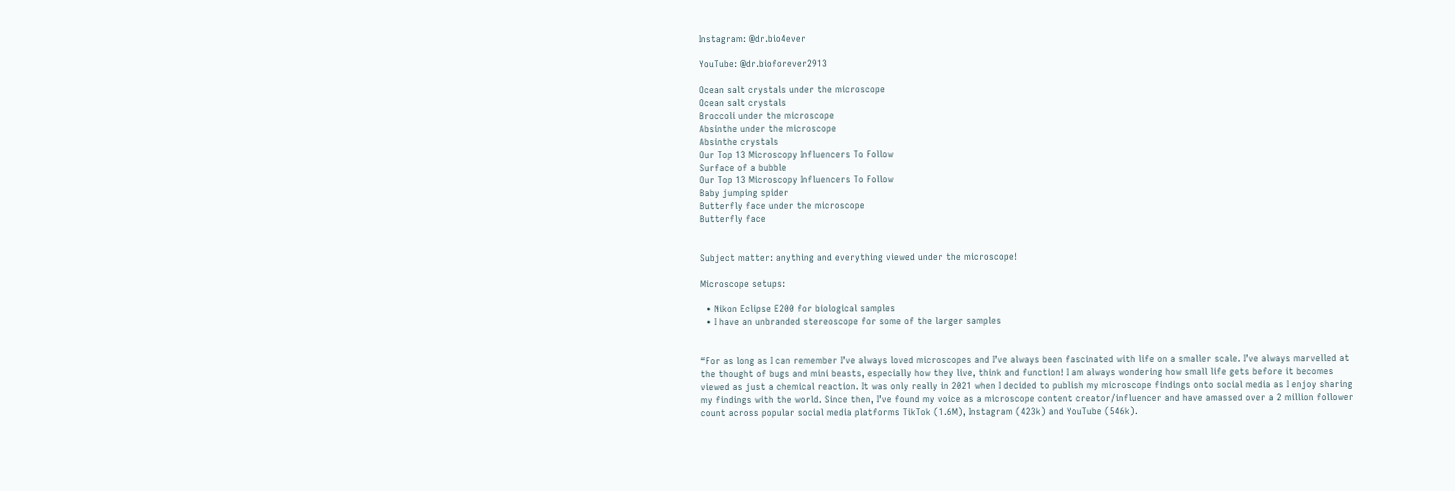Instagram: @dr.bio4ever

YouTube: @dr.bioforever2913

Ocean salt crystals under the microscope
Ocean salt crystals
Broccoli under the microscope
Absinthe under the microscope
Absinthe crystals
Our Top 13 Microscopy Influencers To Follow
Surface of a bubble
Our Top 13 Microscopy Influencers To Follow
Baby jumping spider
Butterfly face under the microscope
Butterfly face


Subject matter: anything and everything viewed under the microscope!

Microscope setups:

  • Nikon Eclipse E200 for biological samples
  • I have an unbranded stereoscope for some of the larger samples


“For as long as I can remember I’ve always loved microscopes and I’ve always been fascinated with life on a smaller scale. I’ve always marvelled at the thought of bugs and mini beasts, especially how they live, think and function! I am always wondering how small life gets before it becomes viewed as just a chemical reaction. It was only really in 2021 when I decided to publish my microscope findings onto social media as I enjoy sharing my findings with the world. Since then, I’ve found my voice as a microscope content creator/influencer and have amassed over a 2 million follower count across popular social media platforms TikTok (1.6M), Instagram (423k) and YouTube (546k).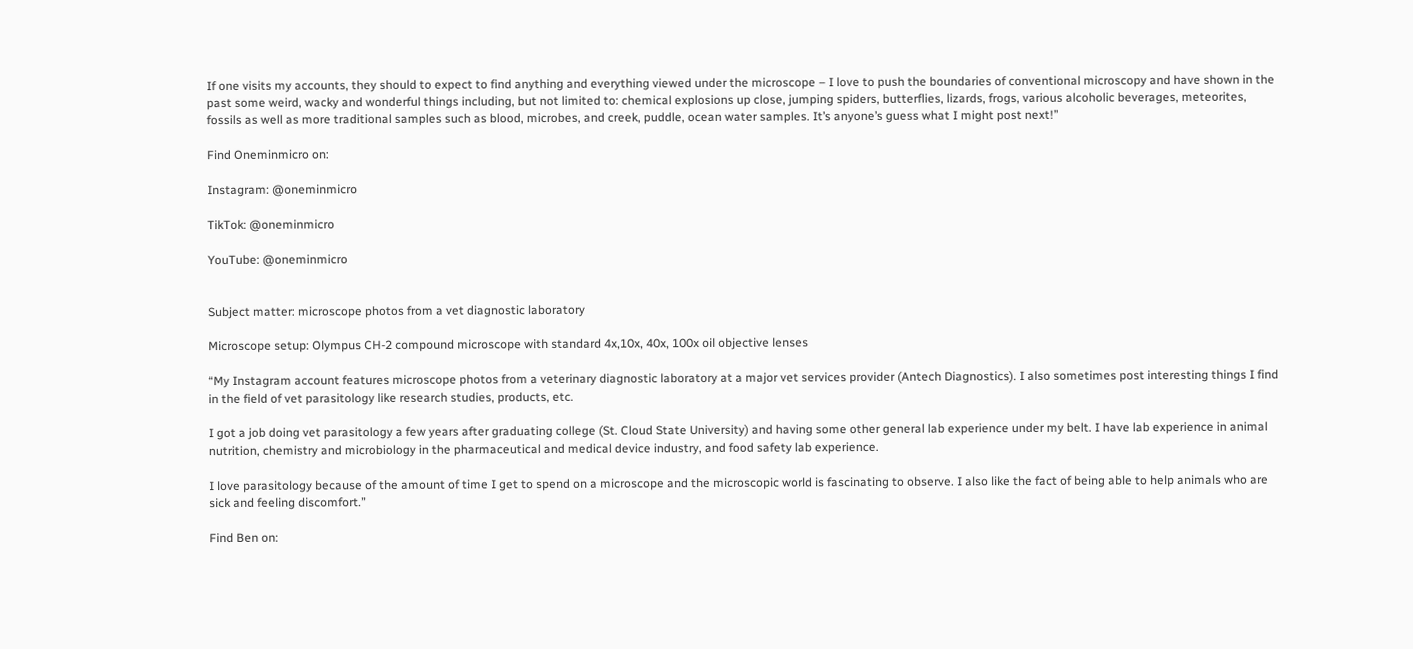If one visits my accounts, they should to expect to find anything and everything viewed under the microscope – I love to push the boundaries of conventional microscopy and have shown in the past some weird, wacky and wonderful things including, but not limited to: chemical explosions up close, jumping spiders, butterflies, lizards, frogs, various alcoholic beverages, meteorites, fossils as well as more traditional samples such as blood, microbes, and creek, puddle, ocean water samples. It’s anyone’s guess what I might post next!”

Find Oneminmicro on:

Instagram: @oneminmicro

TikTok: @oneminmicro

YouTube: @oneminmicro


Subject matter: microscope photos from a vet diagnostic laboratory

Microscope setup: Olympus CH-2 compound microscope with standard 4x,10x, 40x, 100x oil objective lenses

“My Instagram account features microscope photos from a veterinary diagnostic laboratory at a major vet services provider (Antech Diagnostics). I also sometimes post interesting things I find in the field of vet parasitology like research studies, products, etc.

I got a job doing vet parasitology a few years after graduating college (St. Cloud State University) and having some other general lab experience under my belt. I have lab experience in animal nutrition, chemistry and microbiology in the pharmaceutical and medical device industry, and food safety lab experience.

I love parasitology because of the amount of time I get to spend on a microscope and the microscopic world is fascinating to observe. I also like the fact of being able to help animals who are sick and feeling discomfort.”

Find Ben on: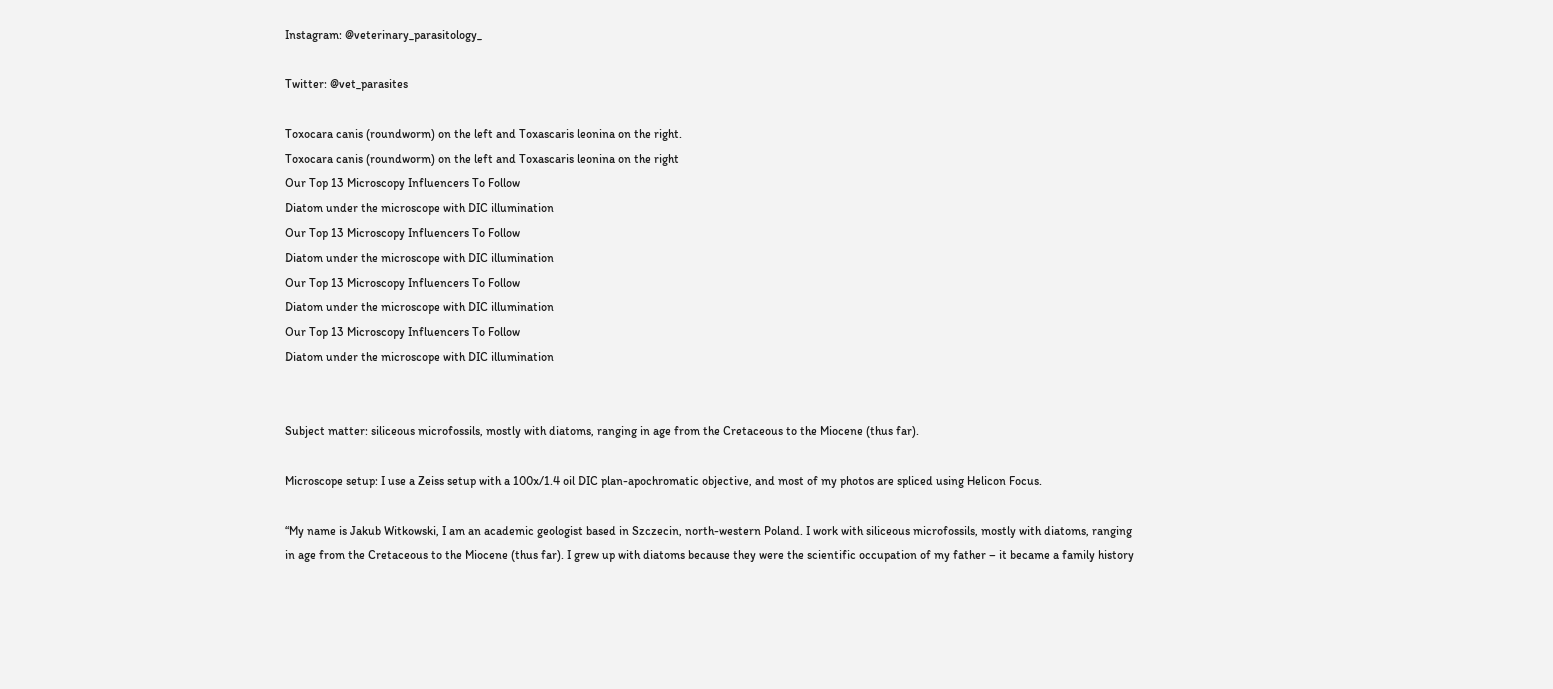Instagram: @veterinary_parasitology_

Twitter: @vet_parasites

Toxocara canis (roundworm) on the left and Toxascaris leonina on the right.
Toxocara canis (roundworm) on the left and Toxascaris leonina on the right
Our Top 13 Microscopy Influencers To Follow
Diatom under the microscope with DIC illumination
Our Top 13 Microscopy Influencers To Follow
Diatom under the microscope with DIC illumination
Our Top 13 Microscopy Influencers To Follow
Diatom under the microscope with DIC illumination
Our Top 13 Microscopy Influencers To Follow
Diatom under the microscope with DIC illumination


Subject matter: siliceous microfossils, mostly with diatoms, ranging in age from the Cretaceous to the Miocene (thus far).

Microscope setup: I use a Zeiss setup with a 100x/1.4 oil DIC plan-apochromatic objective, and most of my photos are spliced using Helicon Focus.

“My name is Jakub Witkowski, I am an academic geologist based in Szczecin, north-western Poland. I work with siliceous microfossils, mostly with diatoms, ranging in age from the Cretaceous to the Miocene (thus far). I grew up with diatoms because they were the scientific occupation of my father – it became a family history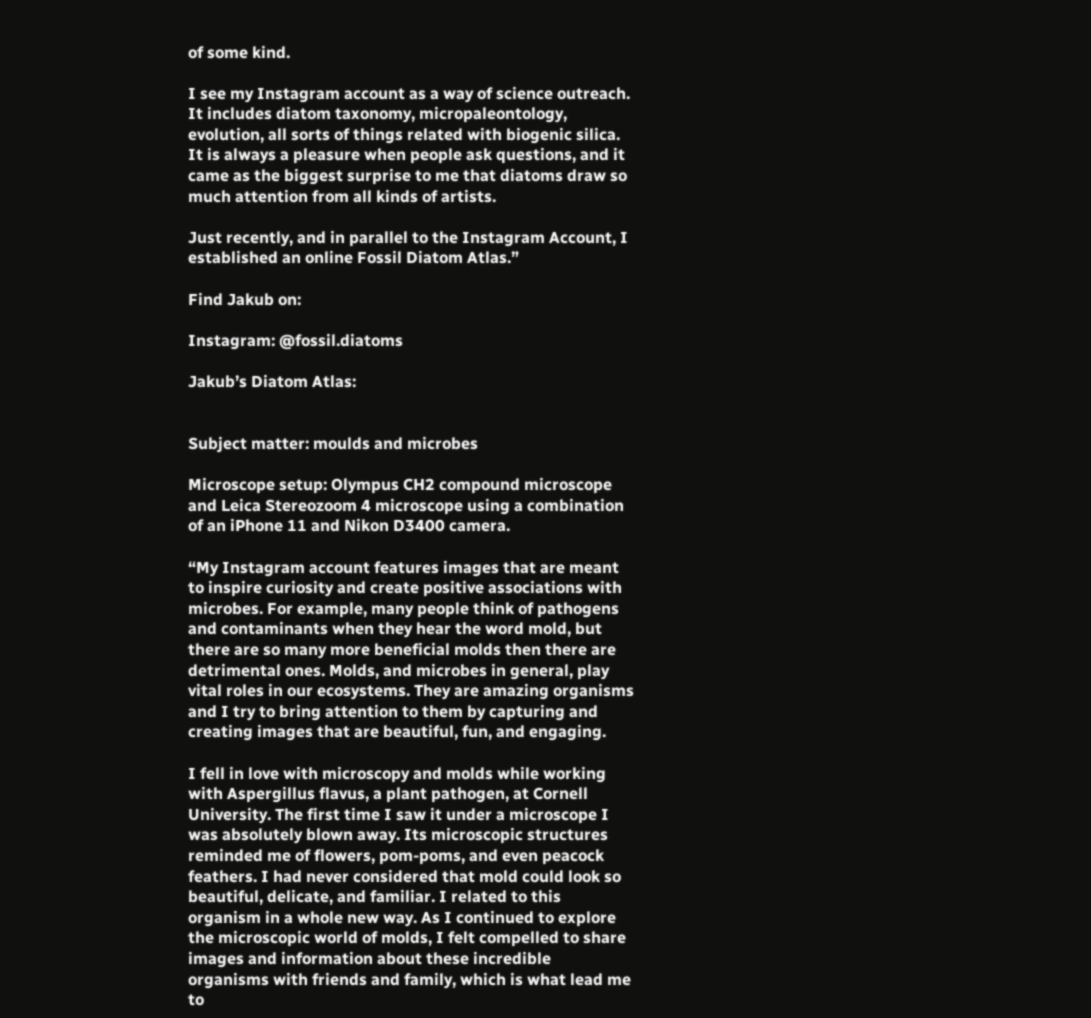of some kind.

I see my Instagram account as a way of science outreach. It includes diatom taxonomy, micropaleontology, evolution, all sorts of things related with biogenic silica. It is always a pleasure when people ask questions, and it came as the biggest surprise to me that diatoms draw so much attention from all kinds of artists.

Just recently, and in parallel to the Instagram Account, I established an online Fossil Diatom Atlas.”

Find Jakub on:

Instagram: @fossil.diatoms

Jakub’s Diatom Atlas:


Subject matter: moulds and microbes

Microscope setup: Olympus CH2 compound microscope and Leica Stereozoom 4 microscope using a combination of an iPhone 11 and Nikon D3400 camera.

“My Instagram account features images that are meant to inspire curiosity and create positive associations with microbes. For example, many people think of pathogens and contaminants when they hear the word mold, but there are so many more beneficial molds then there are detrimental ones. Molds, and microbes in general, play vital roles in our ecosystems. They are amazing organisms and I try to bring attention to them by capturing and creating images that are beautiful, fun, and engaging.

I fell in love with microscopy and molds while working with Aspergillus flavus, a plant pathogen, at Cornell University. The first time I saw it under a microscope I was absolutely blown away. Its microscopic structures reminded me of flowers, pom-poms, and even peacock feathers. I had never considered that mold could look so beautiful, delicate, and familiar. I related to this organism in a whole new way. As I continued to explore the microscopic world of molds, I felt compelled to share images and information about these incredible organisms with friends and family, which is what lead me to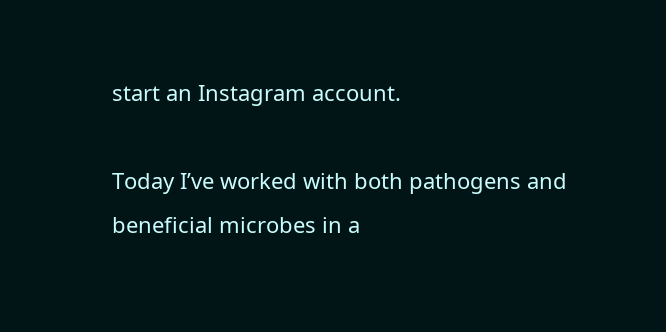start an Instagram account.

Today I’ve worked with both pathogens and beneficial microbes in a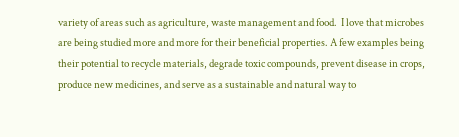variety of areas such as agriculture, waste management and food.  I love that microbes are being studied more and more for their beneficial properties. A few examples being their potential to recycle materials, degrade toxic compounds, prevent disease in crops, produce new medicines, and serve as a sustainable and natural way to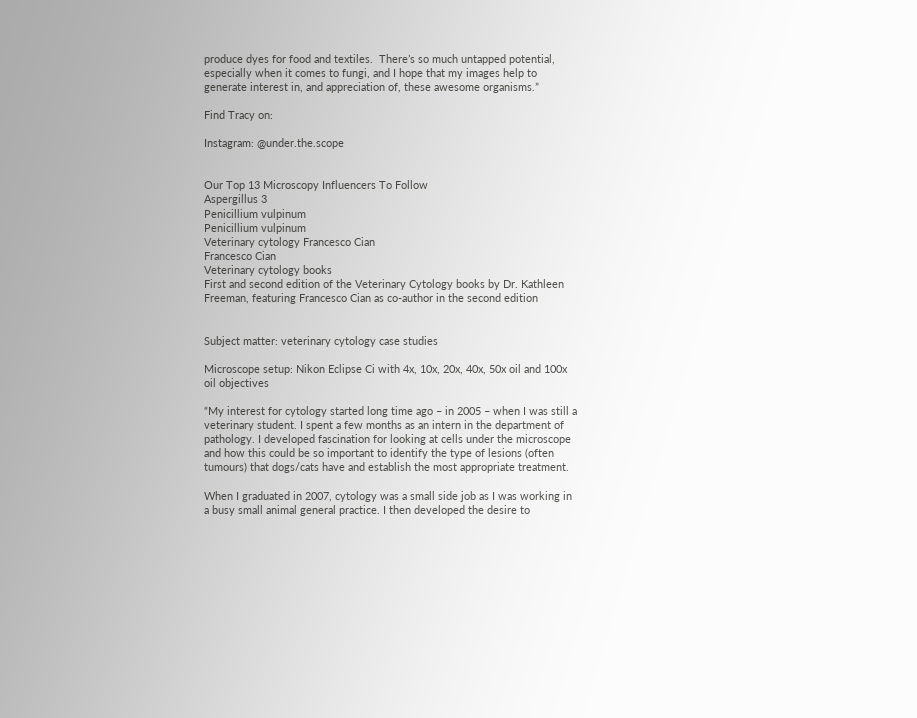produce dyes for food and textiles.  There’s so much untapped potential, especially when it comes to fungi, and I hope that my images help to generate interest in, and appreciation of, these awesome organisms.”

Find Tracy on:

Instagram: @under.the.scope


Our Top 13 Microscopy Influencers To Follow
Aspergillus 3
Penicillium vulpinum
Penicillium vulpinum
Veterinary cytology Francesco Cian
Francesco Cian
Veterinary cytology books
First and second edition of the Veterinary Cytology books by Dr. Kathleen Freeman, featuring Francesco Cian as co-author in the second edition


Subject matter: veterinary cytology case studies

Microscope setup: Nikon Eclipse Ci with 4x, 10x, 20x, 40x, 50x oil and 100x oil objectives

“My interest for cytology started long time ago – in 2005 – when I was still a veterinary student. I spent a few months as an intern in the department of pathology. I developed fascination for looking at cells under the microscope and how this could be so important to identify the type of lesions (often tumours) that dogs/cats have and establish the most appropriate treatment.

When I graduated in 2007, cytology was a small side job as I was working in a busy small animal general practice. I then developed the desire to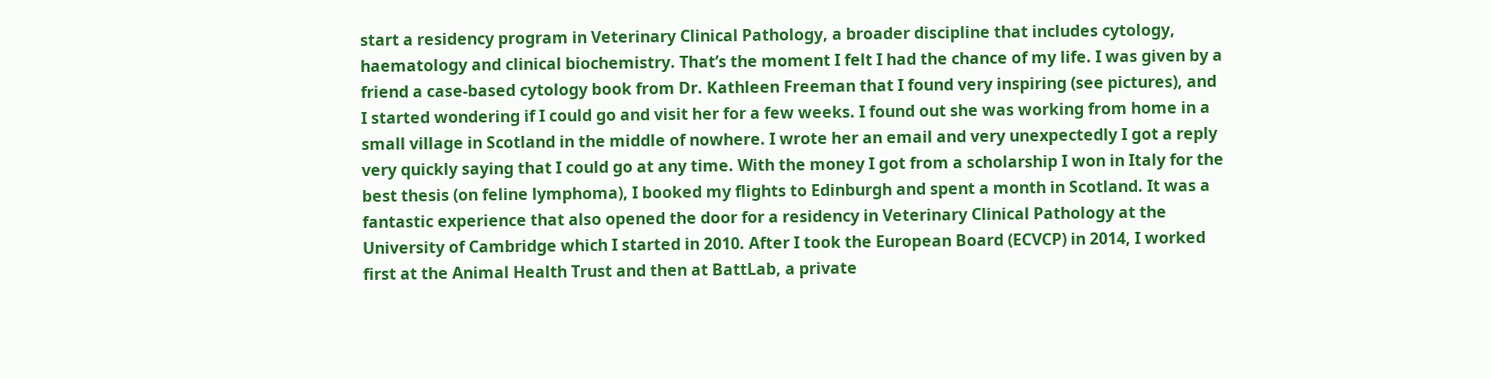start a residency program in Veterinary Clinical Pathology, a broader discipline that includes cytology, haematology and clinical biochemistry. That’s the moment I felt I had the chance of my life. I was given by a friend a case-based cytology book from Dr. Kathleen Freeman that I found very inspiring (see pictures), and I started wondering if I could go and visit her for a few weeks. I found out she was working from home in a small village in Scotland in the middle of nowhere. I wrote her an email and very unexpectedly I got a reply very quickly saying that I could go at any time. With the money I got from a scholarship I won in Italy for the best thesis (on feline lymphoma), I booked my flights to Edinburgh and spent a month in Scotland. It was a fantastic experience that also opened the door for a residency in Veterinary Clinical Pathology at the University of Cambridge which I started in 2010. After I took the European Board (ECVCP) in 2014, I worked first at the Animal Health Trust and then at BattLab, a private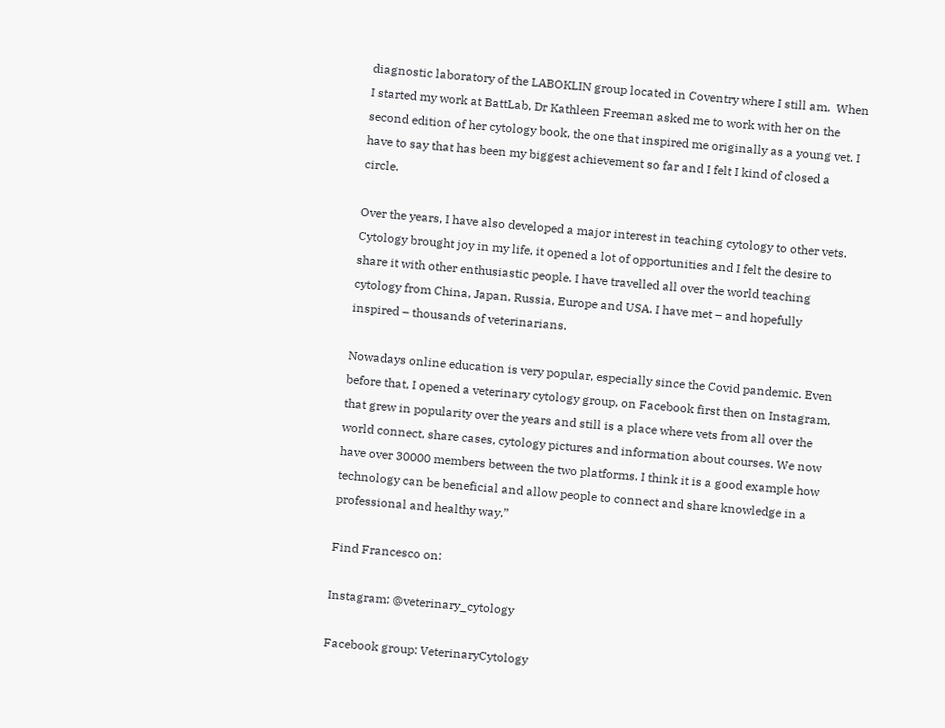diagnostic laboratory of the LABOKLIN group located in Coventry where I still am.  When I started my work at BattLab, Dr Kathleen Freeman asked me to work with her on the second edition of her cytology book, the one that inspired me originally as a young vet. I have to say that has been my biggest achievement so far and I felt I kind of closed a circle.

Over the years, I have also developed a major interest in teaching cytology to other vets. Cytology brought joy in my life, it opened a lot of opportunities and I felt the desire to share it with other enthusiastic people. I have travelled all over the world teaching cytology from China, Japan, Russia, Europe and USA. I have met – and hopefully inspired – thousands of veterinarians.

Nowadays online education is very popular, especially since the Covid pandemic. Even before that, I opened a veterinary cytology group, on Facebook first then on Instagram, that grew in popularity over the years and still is a place where vets from all over the world connect, share cases, cytology pictures and information about courses. We now have over 30000 members between the two platforms. I think it is a good example how technology can be beneficial and allow people to connect and share knowledge in a professional and healthy way.”

Find Francesco on:

Instagram: @veterinary_cytology

Facebook group: VeterinaryCytology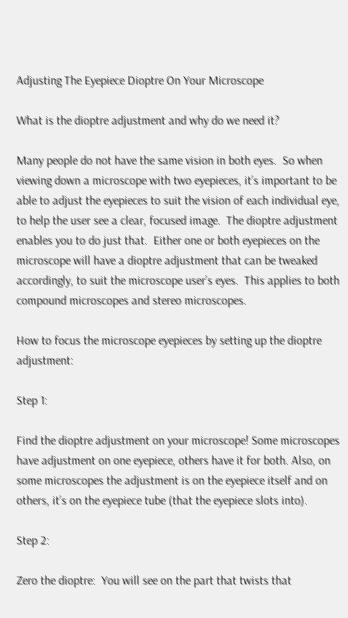Adjusting The Eyepiece Dioptre On Your Microscope

What is the dioptre adjustment and why do we need it?

Many people do not have the same vision in both eyes.  So when viewing down a microscope with two eyepieces, it’s important to be able to adjust the eyepieces to suit the vision of each individual eye, to help the user see a clear, focused image.  The dioptre adjustment enables you to do just that.  Either one or both eyepieces on the microscope will have a dioptre adjustment that can be tweaked accordingly, to suit the microscope user’s eyes.  This applies to both compound microscopes and stereo microscopes.

How to focus the microscope eyepieces by setting up the dioptre adjustment:

Step 1:

Find the dioptre adjustment on your microscope! Some microscopes have adjustment on one eyepiece, others have it for both. Also, on some microscopes the adjustment is on the eyepiece itself and on others, it’s on the eyepiece tube (that the eyepiece slots into).

Step 2:

Zero the dioptre:  You will see on the part that twists that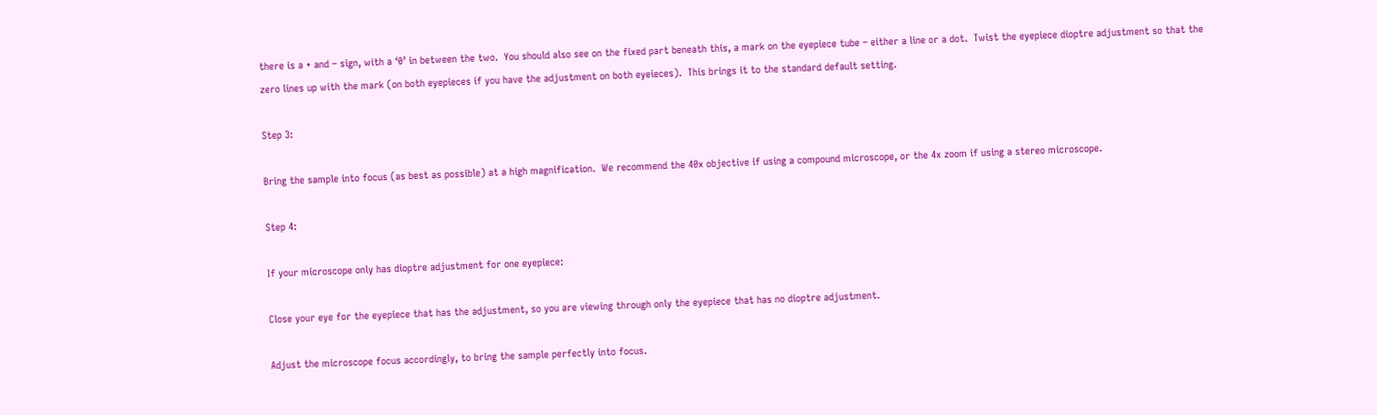there is a + and – sign, with a ‘0’ in between the two.  You should also see on the fixed part beneath this, a mark on the eyepiece tube – either a line or a dot.  Twist the eyepiece dioptre adjustment so that the zero lines up with the mark (on both eyepieces if you have the adjustment on both eyeieces).  This brings it to the standard default setting.

Step 3:

Bring the sample into focus (as best as possible) at a high magnification.  We recommend the 40x objective if using a compound microscope, or the 4x zoom if using a stereo microscope.

Step 4:

If your microscope only has dioptre adjustment for one eyepiece:

Close your eye for the eyepiece that has the adjustment, so you are viewing through only the eyepiece that has no dioptre adjustment.

Adjust the microscope focus accordingly, to bring the sample perfectly into focus.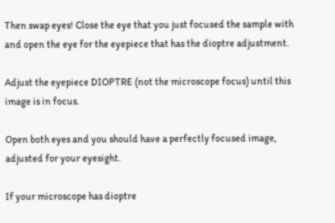Then swap eyes! Close the eye that you just focused the sample with and open the eye for the eyepiece that has the dioptre adjustment.

Adjust the eyepiece DIOPTRE (not the microscope focus) until this image is in focus.

Open both eyes and you should have a perfectly focused image, adjusted for your eyesight.

If your microscope has dioptre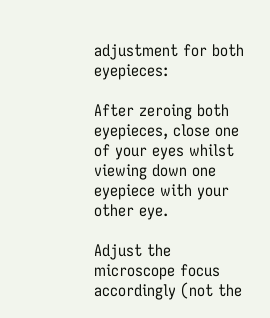adjustment for both eyepieces:

After zeroing both eyepieces, close one of your eyes whilst viewing down one eyepiece with your other eye.

Adjust the microscope focus accordingly (not the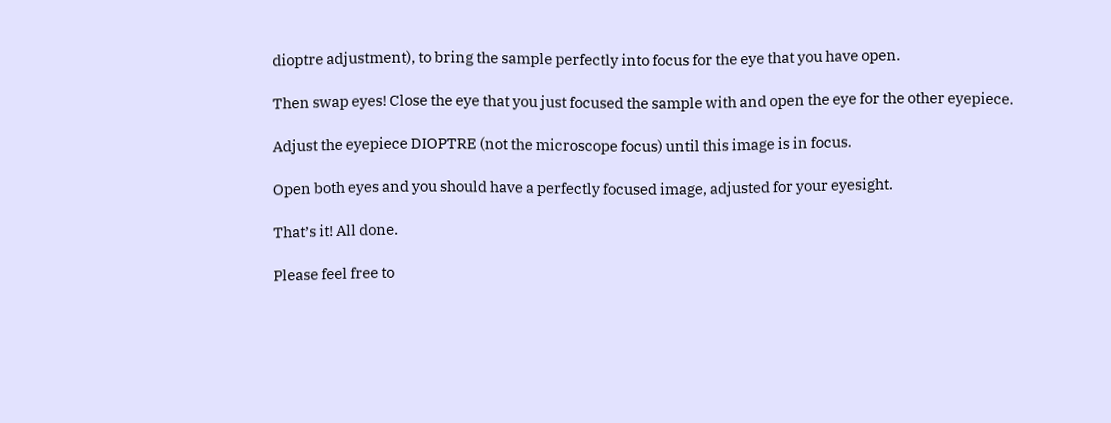dioptre adjustment), to bring the sample perfectly into focus for the eye that you have open.

Then swap eyes! Close the eye that you just focused the sample with and open the eye for the other eyepiece.

Adjust the eyepiece DIOPTRE (not the microscope focus) until this image is in focus.

Open both eyes and you should have a perfectly focused image, adjusted for your eyesight.

That’s it! All done.

Please feel free to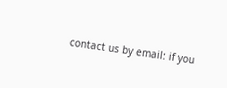contact us by email: if you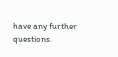have any further questions.